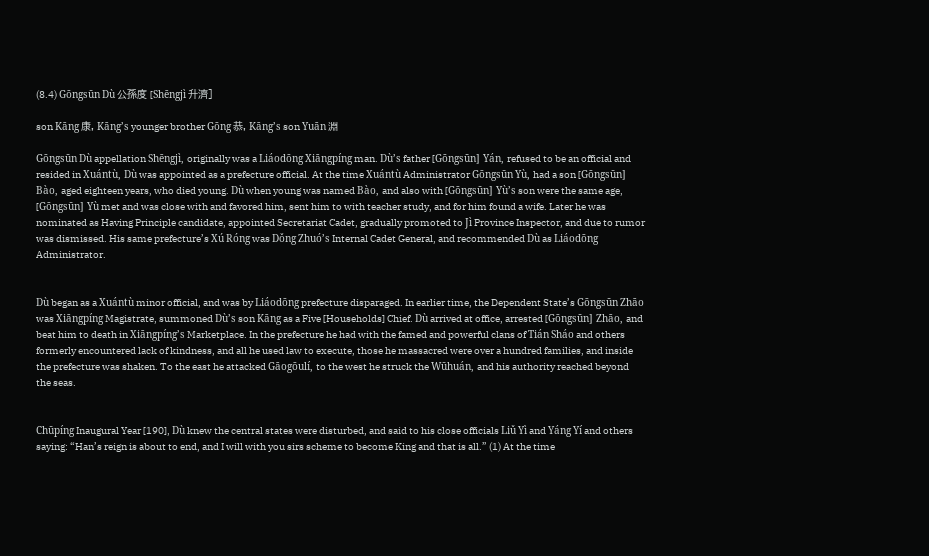(8.4) Gōngsūn Dù 公孫度 [Shēngjì 升濟]

son Kāng 康, Kāng’s younger brother Gōng 恭, Kāng’s son Yuān 淵

Gōngsūn Dù appellation Shēngjì, originally was a Liáodōng Xiāngpíng man. Dù’s father [Gōngsūn] Yán, refused to be an official and resided in Xuántù, Dù was appointed as a prefecture official. At the time Xuántù Administrator Gōngsūn Yù, had a son [Gōngsūn] Bào, aged eighteen years, who died young. Dù when young was named Bào, and also with [Gōngsūn] Yù’s son were the same age, [Gōngsūn] Yù met and was close with and favored him, sent him to with teacher study, and for him found a wife. Later he was nominated as Having Principle candidate, appointed Secretariat Cadet, gradually promoted to Jì Province Inspector, and due to rumor was dismissed. His same prefecture’s Xú Róng was Dǒng Zhuó’s Internal Cadet General, and recommended Dù as Liáodōng Administrator.


Dù began as a Xuántù minor official, and was by Liáodōng prefecture disparaged. In earlier time, the Dependent State’s Gōngsūn Zhāo was Xiāngpíng Magistrate, summoned Dù’s son Kāng as a Five [Households] Chief. Dù arrived at office, arrested [Gōngsūn] Zhāo, and beat him to death in Xiāngpíng’s Marketplace. In the prefecture he had with the famed and powerful clans of Tián Sháo and others formerly encountered lack of kindness, and all he used law to execute, those he massacred were over a hundred families, and inside the prefecture was shaken. To the east he attacked Gāogōulí, to the west he struck the Wūhuán, and his authority reached beyond the seas.


Chūpíng Inaugural Year [190], Dù knew the central states were disturbed, and said to his close officials Liǔ Yì and Yáng Yí and others saying: “Han’s reign is about to end, and I will with you sirs scheme to become King and that is all.” (1) At the time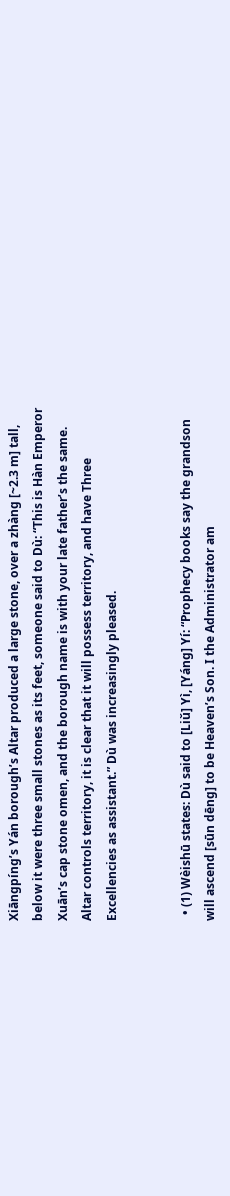Xiāngpíng’s Yán borough’s Altar produced a large stone, over a zhàng [~2.3 m] tall, below it were three small stones as its feet, someone said to Dù: “This is Hàn Emperor Xuān’s cap stone omen, and the borough name is with your late father’s the same. Altar controls territory, it is clear that it will possess territory, and have Three Excellencies as assistant.” Dù was increasingly pleased.


  • (1) Wèishū states: Dù said to [Liǔ] Yì, [Yáng] Yí: “Prophecy books say the grandson will ascend [sūn dēng] to be Heaven’s Son. I the Administrator am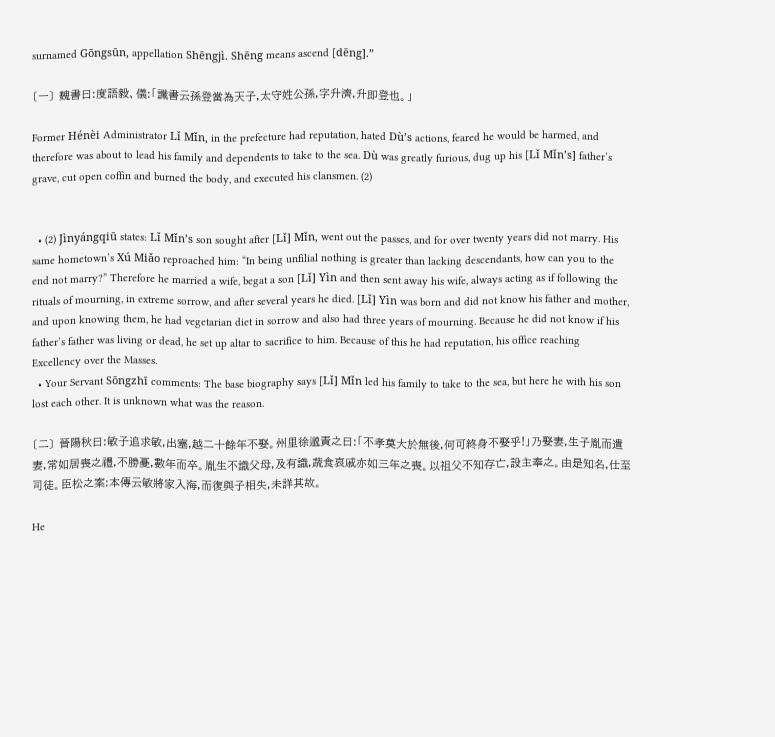surnamed Gōngsūn, appellation Shēngjì. Shēng means ascend [dēng].”

〔一〕 魏書曰:度語毅、儀:「讖書云孫登當為天子,太守姓公孫,字升濟,升即登也。」

Former Hénèi Administrator Lǐ Mǐn, in the prefecture had reputation, hated Dù’s actions, feared he would be harmed, and therefore was about to lead his family and dependents to take to the sea. Dù was greatly furious, dug up his [Lǐ Mǐn’s] father’s grave, cut open coffin and burned the body, and executed his clansmen. (2)


  • (2) Jìnyángqiū states: Lǐ Mǐn’s son sought after [Lǐ] Mǐn, went out the passes, and for over twenty years did not marry. His same hometown’s Xú Miǎo reproached him: “In being unfilial nothing is greater than lacking descendants, how can you to the end not marry?” Therefore he married a wife, begat a son [Lǐ] Yìn and then sent away his wife, always acting as if following the rituals of mourning, in extreme sorrow, and after several years he died. [Lǐ] Yìn was born and did not know his father and mother, and upon knowing them, he had vegetarian diet in sorrow and also had three years of mourning. Because he did not know if his father’s father was living or dead, he set up altar to sacrifice to him. Because of this he had reputation, his office reaching Excellency over the Masses.
  • Your Servant Sōngzhī comments: The base biography says [Lǐ] Mǐn led his family to take to the sea, but here he with his son lost each other. It is unknown what was the reason.

〔二〕 晉陽秋曰:敏子追求敏,出塞,越二十餘年不娶。州里徐邈責之曰:「不孝莫大於無後,何可終身不娶乎!」乃娶妻,生子胤而遣妻,常如居喪之禮,不勝憂,數年而卒。胤生不識父母,及有識,蔬食哀戚亦如三年之喪。以祖父不知存亡,設主奉之。由是知名,仕至司徒。臣松之案:本傳云敏將家入海,而復與子相失,未詳其故。

He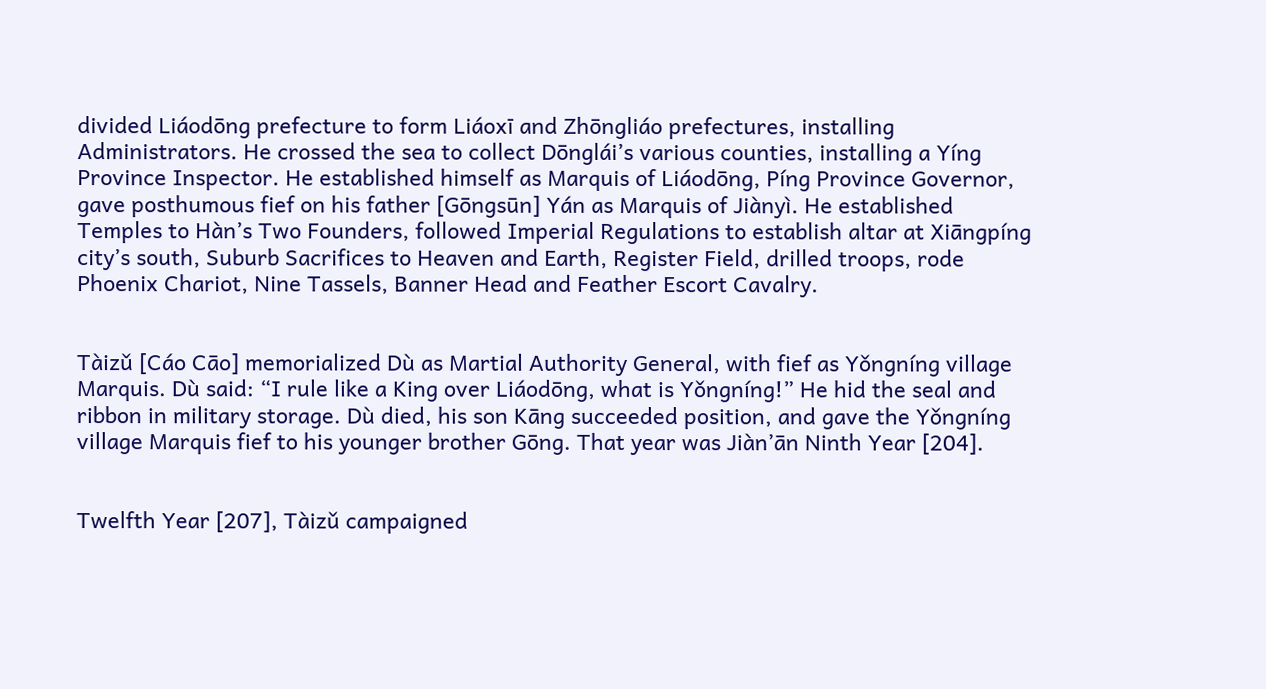divided Liáodōng prefecture to form Liáoxī and Zhōngliáo prefectures, installing Administrators. He crossed the sea to collect Dōnglái’s various counties, installing a Yíng Province Inspector. He established himself as Marquis of Liáodōng, Píng Province Governor, gave posthumous fief on his father [Gōngsūn] Yán as Marquis of Jiànyì. He established Temples to Hàn’s Two Founders, followed Imperial Regulations to establish altar at Xiāngpíng city’s south, Suburb Sacrifices to Heaven and Earth, Register Field, drilled troops, rode Phoenix Chariot, Nine Tassels, Banner Head and Feather Escort Cavalry.


Tàizǔ [Cáo Cāo] memorialized Dù as Martial Authority General, with fief as Yǒngníng village Marquis. Dù said: “I rule like a King over Liáodōng, what is Yǒngníng!” He hid the seal and ribbon in military storage. Dù died, his son Kāng succeeded position, and gave the Yǒngníng village Marquis fief to his younger brother Gōng. That year was Jiàn’ān Ninth Year [204].


Twelfth Year [207], Tàizǔ campaigned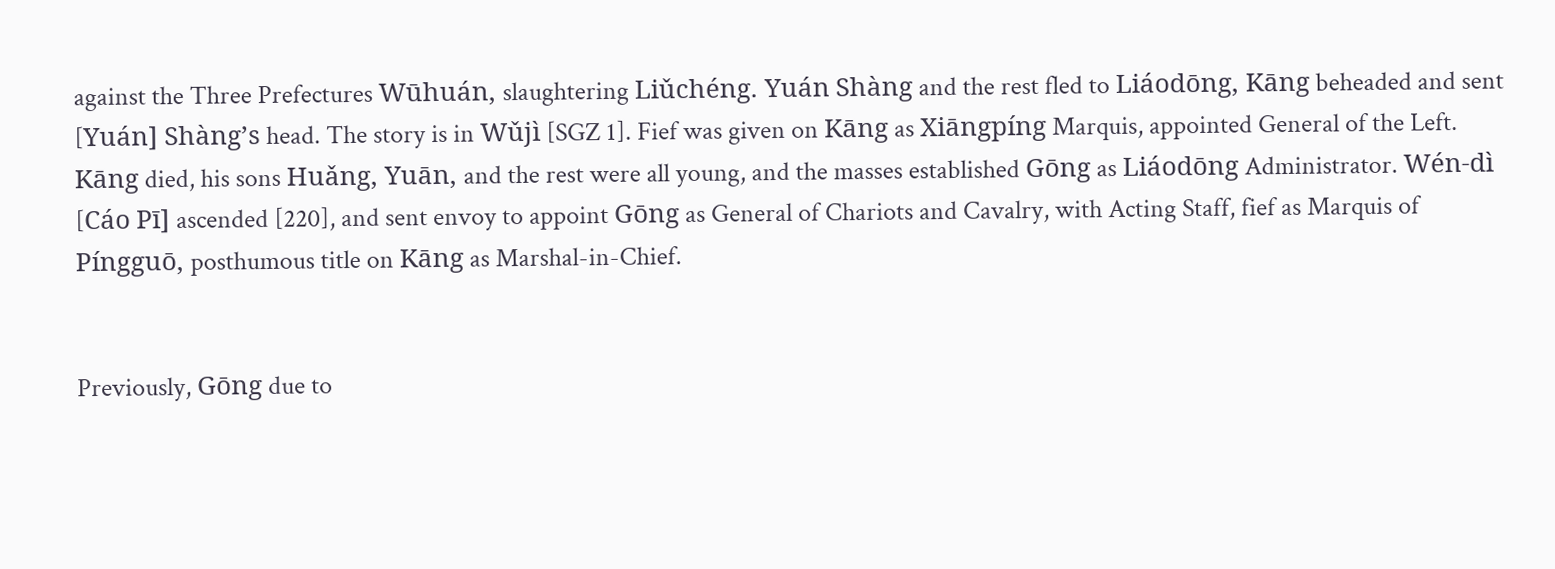against the Three Prefectures Wūhuán, slaughtering Liǔchéng. Yuán Shàng and the rest fled to Liáodōng, Kāng beheaded and sent [Yuán] Shàng’s head. The story is in Wǔjì [SGZ 1]. Fief was given on Kāng as Xiāngpíng Marquis, appointed General of the Left. Kāng died, his sons Huǎng, Yuān, and the rest were all young, and the masses established Gōng as Liáodōng Administrator. Wén-dì [Cáo Pī] ascended [220], and sent envoy to appoint Gōng as General of Chariots and Cavalry, with Acting Staff, fief as Marquis of Píngguō, posthumous title on Kāng as Marshal-in-Chief.


Previously, Gōng due to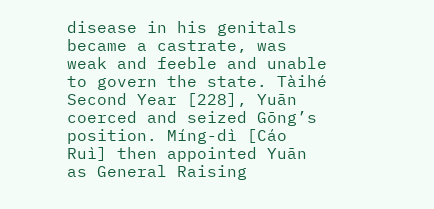disease in his genitals became a castrate, was weak and feeble and unable to govern the state. Tàihé Second Year [228], Yuān coerced and seized Gōng’s position. Míng-dì [Cáo Ruì] then appointed Yuān as General Raising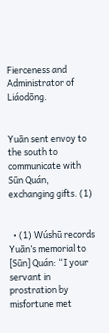Fierceness and Administrator of Liáodōng.


Yuān sent envoy to the south to communicate with Sūn Quán, exchanging gifts. (1)


  • (1) Wúshū records Yuān’s memorial to [Sūn] Quán: “I your servant in prostration by misfortune met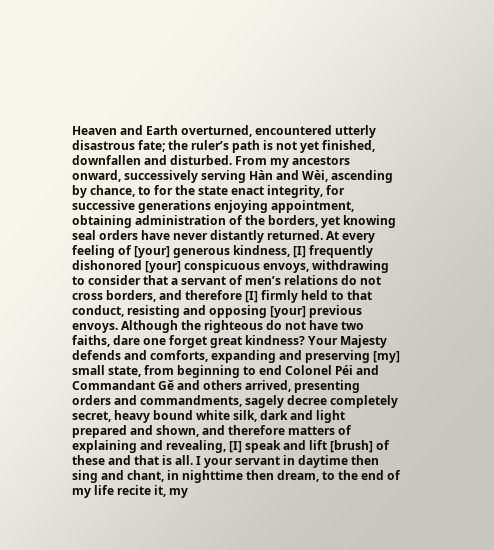Heaven and Earth overturned, encountered utterly disastrous fate; the ruler’s path is not yet finished, downfallen and disturbed. From my ancestors onward, successively serving Hàn and Wèi, ascending by chance, to for the state enact integrity, for successive generations enjoying appointment, obtaining administration of the borders, yet knowing seal orders have never distantly returned. At every feeling of [your] generous kindness, [I] frequently dishonored [your] conspicuous envoys, withdrawing to consider that a servant of men’s relations do not cross borders, and therefore [I] firmly held to that conduct, resisting and opposing [your] previous envoys. Although the righteous do not have two faiths, dare one forget great kindness? Your Majesty defends and comforts, expanding and preserving [my] small state, from beginning to end Colonel Péi and Commandant Gě and others arrived, presenting orders and commandments, sagely decree completely secret, heavy bound white silk, dark and light prepared and shown, and therefore matters of explaining and revealing, [I] speak and lift [brush] of these and that is all. I your servant in daytime then sing and chant, in nighttime then dream, to the end of my life recite it, my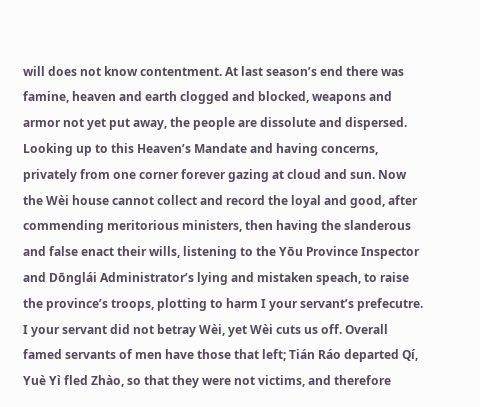will does not know contentment. At last season’s end there was famine, heaven and earth clogged and blocked, weapons and armor not yet put away, the people are dissolute and dispersed. Looking up to this Heaven’s Mandate and having concerns, privately from one corner forever gazing at cloud and sun. Now the Wèi house cannot collect and record the loyal and good, after commending meritorious ministers, then having the slanderous and false enact their wills, listening to the Yōu Province Inspector and Dōnglái Administrator’s lying and mistaken speach, to raise the province’s troops, plotting to harm I your servant’s prefecutre. I your servant did not betray Wèi, yet Wèi cuts us off. Overall famed servants of men have those that left; Tián Ráo departed Qí, Yuè Yì fled Zhào, so that they were not victims, and therefore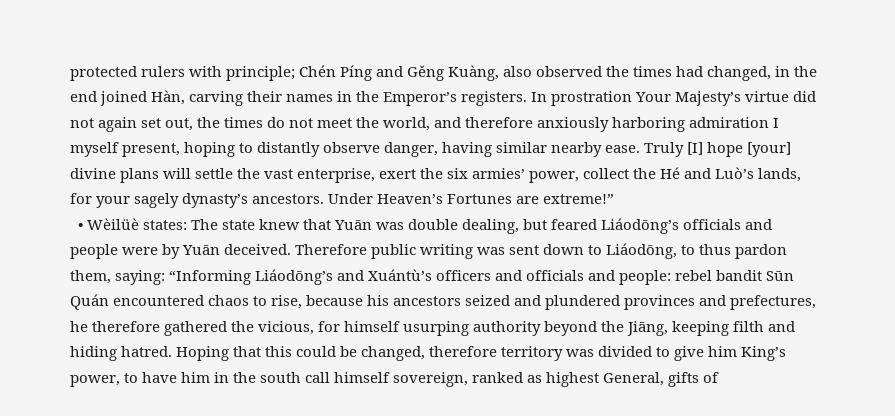protected rulers with principle; Chén Píng and Gěng Kuàng, also observed the times had changed, in the end joined Hàn, carving their names in the Emperor’s registers. In prostration Your Majesty’s virtue did not again set out, the times do not meet the world, and therefore anxiously harboring admiration I myself present, hoping to distantly observe danger, having similar nearby ease. Truly [I] hope [your] divine plans will settle the vast enterprise, exert the six armies’ power, collect the Hé and Luò’s lands, for your sagely dynasty’s ancestors. Under Heaven’s Fortunes are extreme!”
  • Wèilüè states: The state knew that Yuān was double dealing, but feared Liáodōng’s officials and people were by Yuān deceived. Therefore public writing was sent down to Liáodōng, to thus pardon them, saying: “Informing Liáodōng’s and Xuántù’s officers and officials and people: rebel bandit Sūn Quán encountered chaos to rise, because his ancestors seized and plundered provinces and prefectures, he therefore gathered the vicious, for himself usurping authority beyond the Jiāng, keeping filth and hiding hatred. Hoping that this could be changed, therefore territory was divided to give him King’s power, to have him in the south call himself sovereign, ranked as highest General, gifts of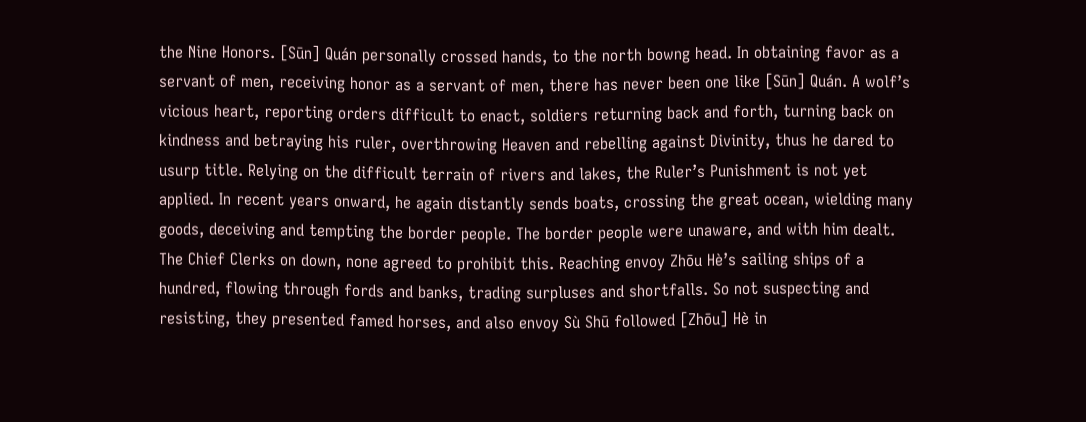the Nine Honors. [Sūn] Quán personally crossed hands, to the north bowng head. In obtaining favor as a servant of men, receiving honor as a servant of men, there has never been one like [Sūn] Quán. A wolf’s vicious heart, reporting orders difficult to enact, soldiers returning back and forth, turning back on kindness and betraying his ruler, overthrowing Heaven and rebelling against Divinity, thus he dared to usurp title. Relying on the difficult terrain of rivers and lakes, the Ruler’s Punishment is not yet applied. In recent years onward, he again distantly sends boats, crossing the great ocean, wielding many goods, deceiving and tempting the border people. The border people were unaware, and with him dealt. The Chief Clerks on down, none agreed to prohibit this. Reaching envoy Zhōu Hè’s sailing ships of a hundred, flowing through fords and banks, trading surpluses and shortfalls. So not suspecting and resisting, they presented famed horses, and also envoy Sù Shū followed [Zhōu] Hè in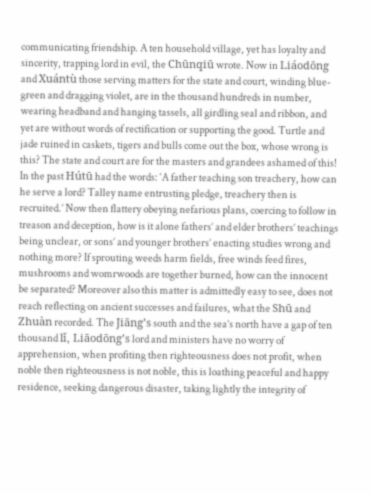communicating friendship. A ten household village, yet has loyalty and sincerity, trapping lord in evil, the Chūnqiū wrote. Now in Liáodōng and Xuántù those serving matters for the state and court, winding blue-green and dragging violet, are in the thousand hundreds in number, wearing headband and hanging tassels, all girdling seal and ribbon, and yet are without words of rectification or supporting the good. Turtle and jade ruined in caskets, tigers and bulls come out the box, whose wrong is this? The state and court are for the masters and grandees ashamed of this! In the past Hútū had the words: ‘A father teaching son treachery, how can he serve a lord? Talley name entrusting pledge, treachery then is recruited.’ Now then flattery obeying nefarious plans, coercing to follow in treason and deception, how is it alone fathers’ and elder brothers’ teachings being unclear, or sons’ and younger brothers’ enacting studies wrong and nothing more? If sprouting weeds harm fields, free winds feed fires, mushrooms and womrwoods are together burned, how can the innocent be separated? Moreover also this matter is admittedly easy to see, does not reach reflecting on ancient successes and failures, what the Shū and Zhuàn recorded. The Jiāng’s south and the sea’s north have a gap of ten thousand lǐ, Liāodōng’s lord and ministers have no worry of apprehension, when profiting then righteousness does not profit, when noble then righteousness is not noble, this is loathing peaceful and happy residence, seeking dangerous disaster, taking lightly the integrity of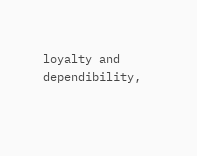loyalty and dependibility,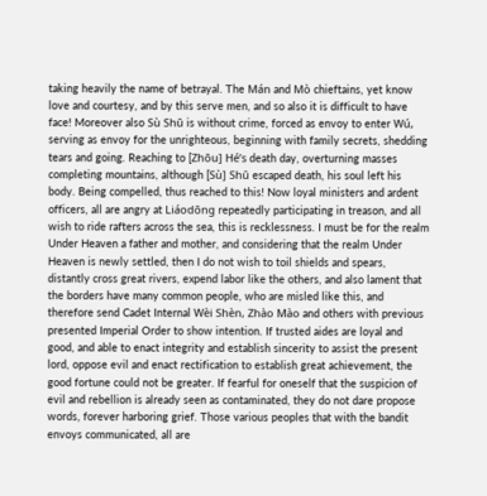taking heavily the name of betrayal. The Mán and Mò chieftains, yet know love and courtesy, and by this serve men, and so also it is difficult to have face! Moreover also Sù Shū is without crime, forced as envoy to enter Wú, serving as envoy for the unrighteous, beginning with family secrets, shedding tears and going. Reaching to [Zhōu] Hé’s death day, overturning masses completing mountains, although [Sù] Shū escaped death, his soul left his body. Being compelled, thus reached to this! Now loyal ministers and ardent officers, all are angry at Liáodōng repeatedly participating in treason, and all wish to ride rafters across the sea, this is recklessness. I must be for the realm Under Heaven a father and mother, and considering that the realm Under Heaven is newly settled, then I do not wish to toil shields and spears, distantly cross great rivers, expend labor like the others, and also lament that the borders have many common people, who are misled like this, and therefore send Cadet Internal Wèi Shèn, Zhào Mào and others with previous presented Imperial Order to show intention. If trusted aides are loyal and good, and able to enact integrity and establish sincerity to assist the present lord, oppose evil and enact rectification to establish great achievement, the good fortune could not be greater. If fearful for oneself that the suspicion of evil and rebellion is already seen as contaminated, they do not dare propose words, forever harboring grief. Those various peoples that with the bandit envoys communicated, all are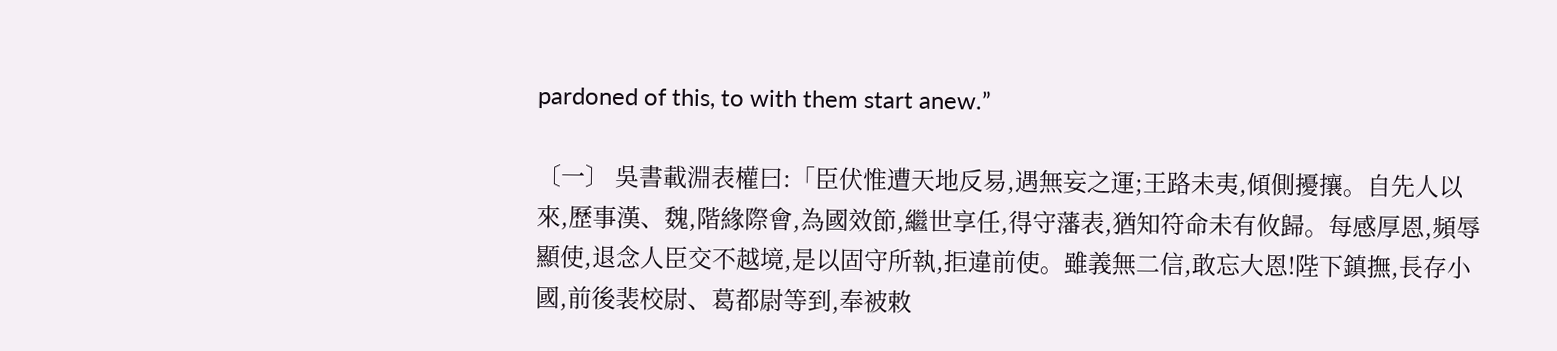pardoned of this, to with them start anew.”

〔一〕 吳書載淵表權曰:「臣伏惟遭天地反易,遇無妄之運;王路未夷,傾側擾攘。自先人以來,歷事漢、魏,階緣際會,為國效節,繼世享任,得守藩表,猶知符命未有攸歸。每感厚恩,頻辱顯使,退念人臣交不越境,是以固守所執,拒違前使。雖義無二信,敢忘大恩!陛下鎮撫,長存小國,前後裴校尉、葛都尉等到,奉被敕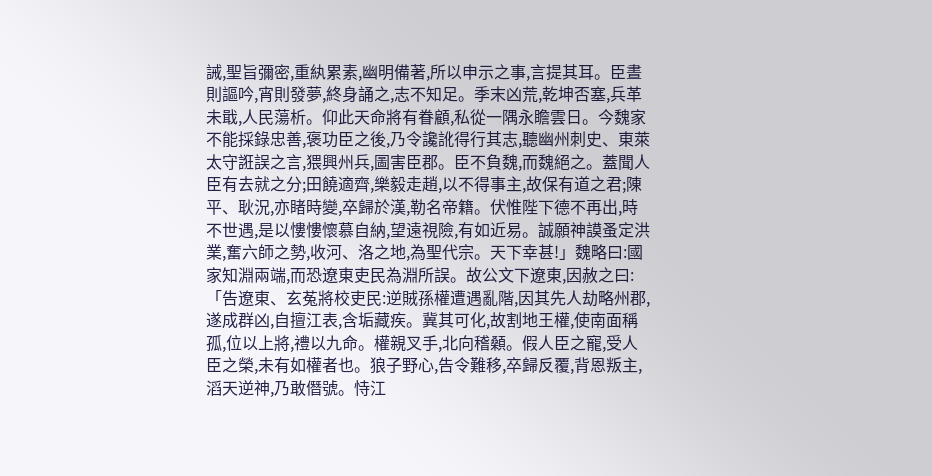誡,聖旨彌密,重紈累素,幽明備著,所以申示之事,言提其耳。臣晝則謳吟,宵則發夢,終身誦之,志不知足。季末凶荒,乾坤否塞,兵革未戢,人民蕩析。仰此天命將有眷顧,私從一隅永瞻雲日。今魏家不能採錄忠善,褒功臣之後,乃令讒訛得行其志,聽幽州刺史、東萊太守誑誤之言,猥興州兵,圖害臣郡。臣不負魏,而魏絕之。蓋聞人臣有去就之分;田饒適齊,樂毅走趙,以不得事主,故保有道之君;陳平、耿況,亦睹時變,卒歸於漢,勒名帝籍。伏惟陛下德不再出,時不世遇,是以慺慺懷慕自納,望遠視險,有如近易。誠願神謨蚤定洪業,奮六師之勢,收河、洛之地,為聖代宗。天下幸甚!」魏略曰:國家知淵兩端,而恐遼東吏民為淵所誤。故公文下遼東,因赦之曰:「告遼東、玄菟將校吏民:逆賊孫權遭遇亂階,因其先人劫略州郡,遂成群凶,自擅江表,含垢藏疾。冀其可化,故割地王權,使南面稱孤,位以上將,禮以九命。權親叉手,北向稽顙。假人臣之寵,受人臣之榮,未有如權者也。狼子野心,告令難移,卒歸反覆,背恩叛主,滔天逆神,乃敢僭號。恃江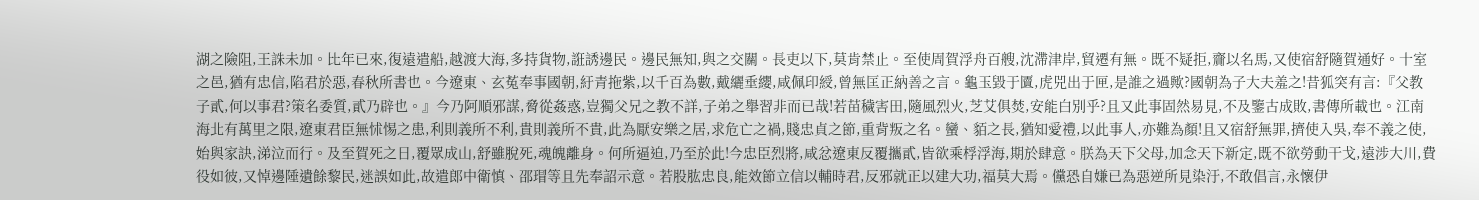湖之險阻,王誅未加。比年已來,復遠遣船,越渡大海,多持貨物,誑誘邊民。邊民無知,與之交關。長吏以下,莫肯禁止。至使周賀浮舟百艘,沈滯津岸,貿遷有無。既不疑拒,齎以名馬,又使宿舒隨賀通好。十室之邑,猶有忠信,陷君於惡,春秋所書也。今遼東、玄菟奉事國朝,紆青拖紫,以千百為數,戴纚垂纓,咸佩印綬,曾無匡正納善之言。龜玉毀于匵,虎兕出于匣,是誰之過歟?國朝為子大夫羞之!昔狐突有言:『父教子貳,何以事君?策名委質,貳乃辟也。』今乃阿順邪謀,脅從姦惑,豈獨父兄之教不詳,子弟之舉習非而已哉!若苗穢害田,隨風烈火,芝艾俱焚,安能白別乎?且又此事固然易見,不及鑒古成敗,書傳所載也。江南海北有萬里之限,遼東君臣無怵惕之患,利則義所不利,貴則義所不貴,此為厭安樂之居,求危亡之禍,賤忠貞之節,重背叛之名。蠻、貊之長,猶知愛禮,以此事人,亦難為顏!且又宿舒無罪,擠使入吳,奉不義之使,始與家訣,涕泣而行。及至賀死之日,覆眾成山,舒雖脫死,魂魄離身。何所逼迫,乃至於此!今忠臣烈將,咸忿遼東反覆攜貳,皆欲乘桴浮海,期於肆意。朕為天下父母,加念天下新定,既不欲勞動干戈,遠涉大川,費役如彼,又悼邊陲遺餘黎民,迷誤如此,故遣郎中衛慎、邵瑁等且先奉詔示意。若股肱忠良,能效節立信以輔時君,反邪就正以建大功,福莫大焉。儻恐自嫌已為惡逆所見染汙,不敢倡言,永懷伊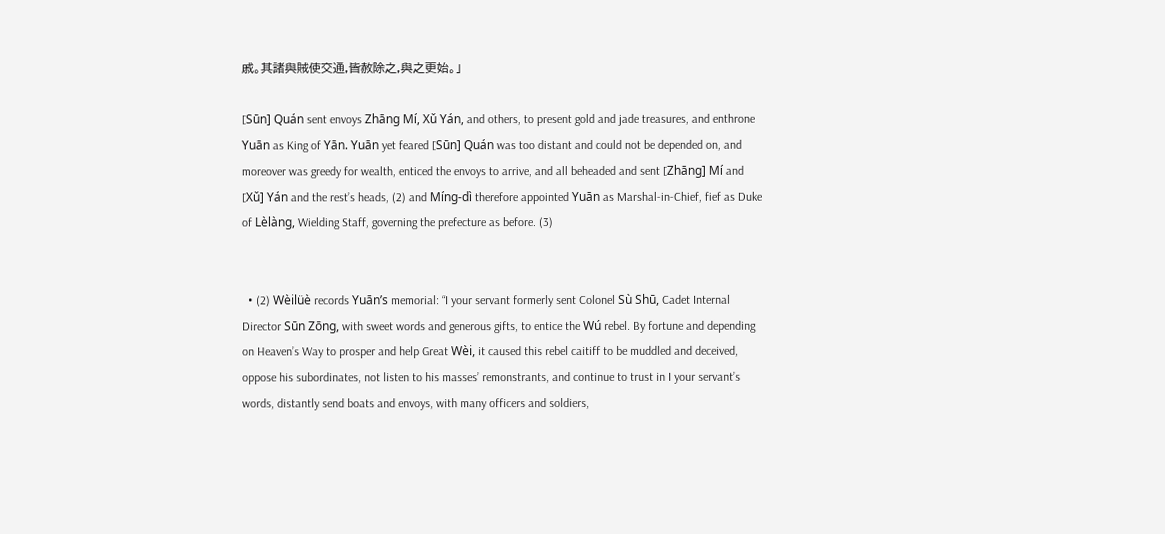戚。其諸與賊使交通,皆赦除之,與之更始。」

[Sūn] Quán sent envoys Zhāng Mí, Xǔ Yán, and others, to present gold and jade treasures, and enthrone Yuān as King of Yān. Yuān yet feared [Sūn] Quán was too distant and could not be depended on, and moreover was greedy for wealth, enticed the envoys to arrive, and all beheaded and sent [Zhāng] Mí and [Xǔ] Yán and the rest’s heads, (2) and Míng-dì therefore appointed Yuān as Marshal-in-Chief, fief as Duke of Lèlàng, Wielding Staff, governing the prefecture as before. (3)


  • (2) Wèilüè records Yuān’s memorial: “I your servant formerly sent Colonel Sù Shū, Cadet Internal Director Sūn Zōng, with sweet words and generous gifts, to entice the Wú rebel. By fortune and depending on Heaven’s Way to prosper and help Great Wèi, it caused this rebel caitiff to be muddled and deceived, oppose his subordinates, not listen to his masses’ remonstrants, and continue to trust in I your servant’s words, distantly send boats and envoys, with many officers and soldiers,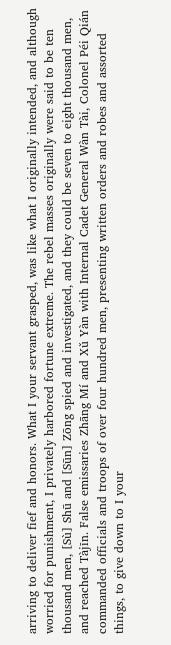arriving to deliver fief and honors. What I your servant grasped, was like what I originally intended, and although worried for punishment, I privately harbored fortune extreme. The rebel masses originally were said to be ten thousand men, [Sù] Shū and [Sūn] Zōng spied and investigated, and they could be seven to eight thousand men, and reached Tàjīn. False emissaries Zhāng Mí and Xǔ Yàn with Internal Cadet General Wàn Tài, Colonel Péi Qián commanded officials and troops of over four hundred men, presenting written orders and robes and assorted things, to give down to I your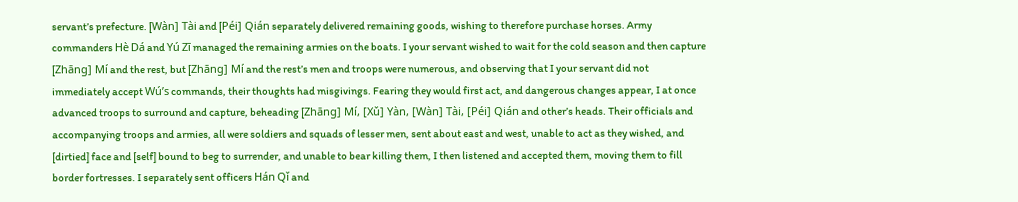servant’s prefecture. [Wàn] Tài and [Péi] Qián separately delivered remaining goods, wishing to therefore purchase horses. Army commanders Hè Dá and Yú Zī managed the remaining armies on the boats. I your servant wished to wait for the cold season and then capture [Zhāng] Mí and the rest, but [Zhāng] Mí and the rest’s men and troops were numerous, and observing that I your servant did not immediately accept Wú’s commands, their thoughts had misgivings. Fearing they would first act, and dangerous changes appear, I at once advanced troops to surround and capture, beheading [Zhāng] Mí, [Xǔ] Yàn, [Wàn] Tài, [Péi] Qián and other’s heads. Their officials and accompanying troops and armies, all were soldiers and squads of lesser men, sent about east and west, unable to act as they wished, and [dirtied] face and [self] bound to beg to surrender, and unable to bear killing them, I then listened and accepted them, moving them to fill border fortresses. I separately sent officers Hán Qǐ and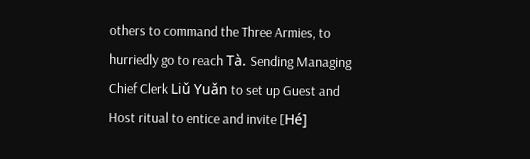others to command the Three Armies, to hurriedly go to reach Tà. Sending Managing Chief Clerk Liǔ Yuǎn to set up Guest and Host ritual to entice and invite [Hé]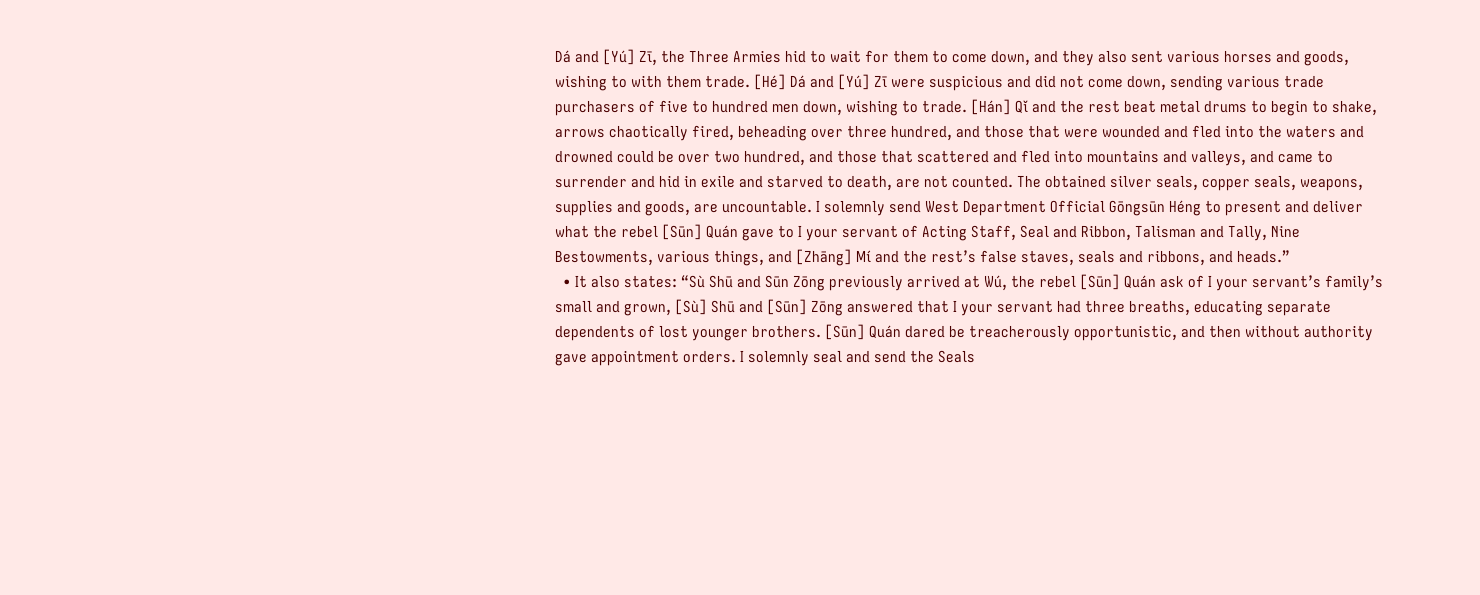Dá and [Yú] Zī, the Three Armies hid to wait for them to come down, and they also sent various horses and goods, wishing to with them trade. [Hé] Dá and [Yú] Zī were suspicious and did not come down, sending various trade purchasers of five to hundred men down, wishing to trade. [Hán] Qǐ and the rest beat metal drums to begin to shake, arrows chaotically fired, beheading over three hundred, and those that were wounded and fled into the waters and drowned could be over two hundred, and those that scattered and fled into mountains and valleys, and came to surrender and hid in exile and starved to death, are not counted. The obtained silver seals, copper seals, weapons, supplies and goods, are uncountable. I solemnly send West Department Official Gōngsūn Héng to present and deliver what the rebel [Sūn] Quán gave to I your servant of Acting Staff, Seal and Ribbon, Talisman and Tally, Nine Bestowments, various things, and [Zhāng] Mí and the rest’s false staves, seals and ribbons, and heads.”
  • It also states: “Sù Shū and Sūn Zōng previously arrived at Wú, the rebel [Sūn] Quán ask of I your servant’s family’s small and grown, [Sù] Shū and [Sūn] Zōng answered that I your servant had three breaths, educating separate dependents of lost younger brothers. [Sūn] Quán dared be treacherously opportunistic, and then without authority gave appointment orders. I solemnly seal and send the Seals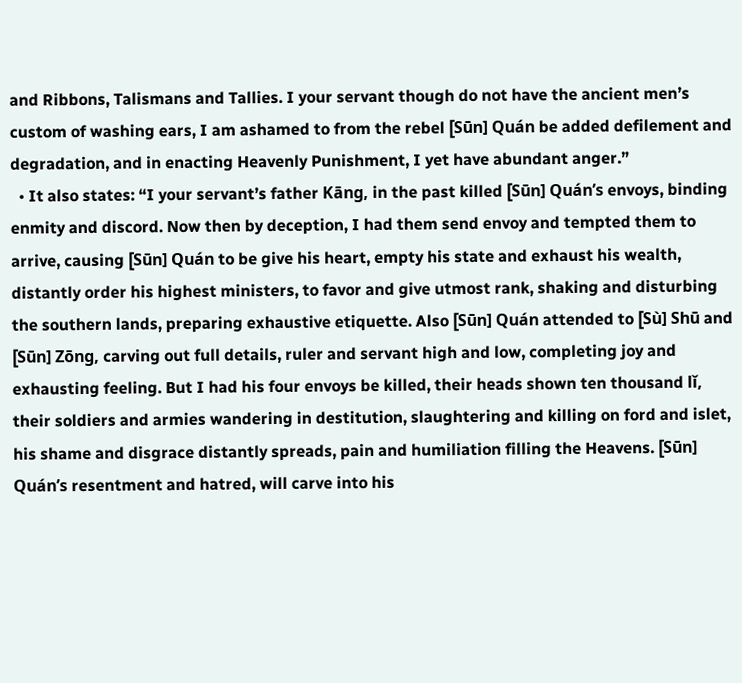and Ribbons, Talismans and Tallies. I your servant though do not have the ancient men’s custom of washing ears, I am ashamed to from the rebel [Sūn] Quán be added defilement and degradation, and in enacting Heavenly Punishment, I yet have abundant anger.”
  • It also states: “I your servant’s father Kāng, in the past killed [Sūn] Quán’s envoys, binding enmity and discord. Now then by deception, I had them send envoy and tempted them to arrive, causing [Sūn] Quán to be give his heart, empty his state and exhaust his wealth, distantly order his highest ministers, to favor and give utmost rank, shaking and disturbing the southern lands, preparing exhaustive etiquette. Also [Sūn] Quán attended to [Sù] Shū and [Sūn] Zōng, carving out full details, ruler and servant high and low, completing joy and exhausting feeling. But I had his four envoys be killed, their heads shown ten thousand lǐ, their soldiers and armies wandering in destitution, slaughtering and killing on ford and islet, his shame and disgrace distantly spreads, pain and humiliation filling the Heavens. [Sūn] Quán’s resentment and hatred, will carve into his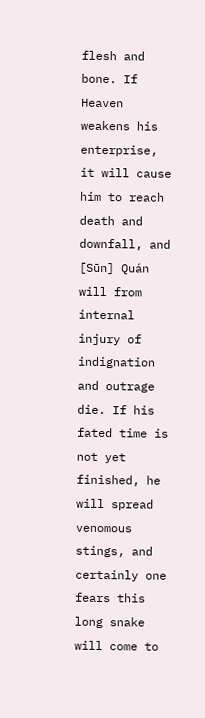flesh and bone. If Heaven weakens his enterprise, it will cause him to reach death and downfall, and [Sūn] Quán will from internal injury of indignation and outrage die. If his fated time is not yet finished, he will spread venomous stings, and certainly one fears this long snake will come to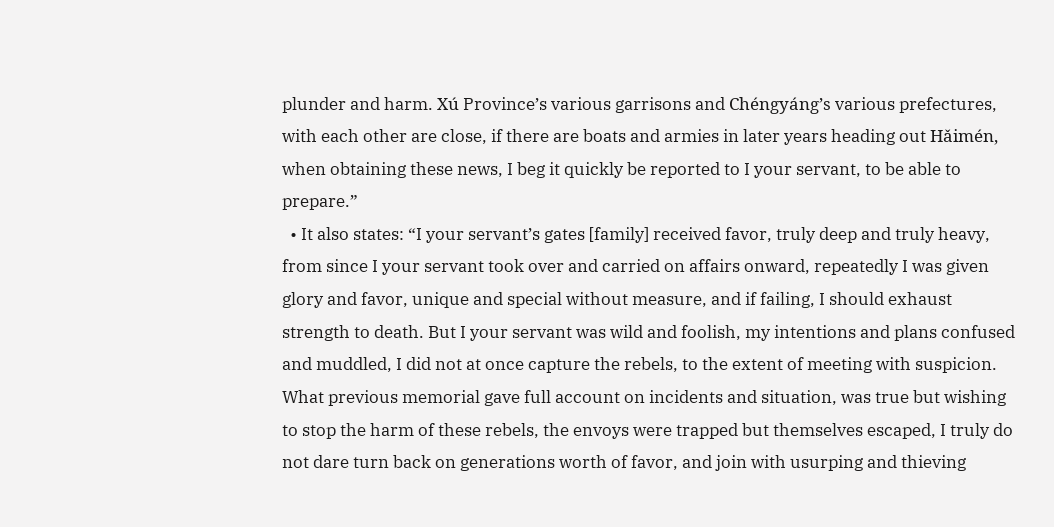plunder and harm. Xú Province’s various garrisons and Chéngyáng’s various prefectures, with each other are close, if there are boats and armies in later years heading out Hǎimén, when obtaining these news, I beg it quickly be reported to I your servant, to be able to prepare.”
  • It also states: “I your servant’s gates [family] received favor, truly deep and truly heavy, from since I your servant took over and carried on affairs onward, repeatedly I was given glory and favor, unique and special without measure, and if failing, I should exhaust strength to death. But I your servant was wild and foolish, my intentions and plans confused and muddled, I did not at once capture the rebels, to the extent of meeting with suspicion. What previous memorial gave full account on incidents and situation, was true but wishing to stop the harm of these rebels, the envoys were trapped but themselves escaped, I truly do not dare turn back on generations worth of favor, and join with usurping and thieving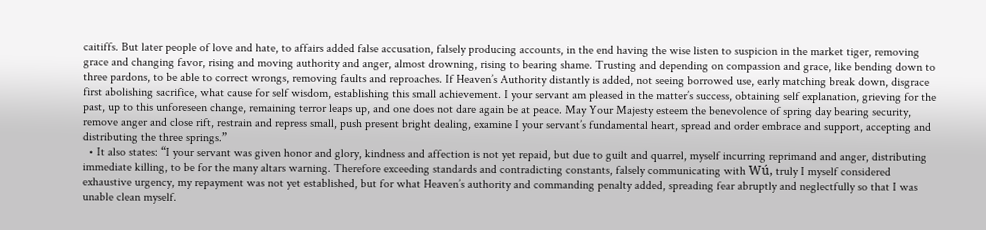caitiffs. But later people of love and hate, to affairs added false accusation, falsely producing accounts, in the end having the wise listen to suspicion in the market tiger, removing grace and changing favor, rising and moving authority and anger, almost drowning, rising to bearing shame. Trusting and depending on compassion and grace, like bending down to three pardons, to be able to correct wrongs, removing faults and reproaches. If Heaven’s Authority distantly is added, not seeing borrowed use, early matching break down, disgrace first abolishing sacrifice, what cause for self wisdom, establishing this small achievement. I your servant am pleased in the matter’s success, obtaining self explanation, grieving for the past, up to this unforeseen change, remaining terror leaps up, and one does not dare again be at peace. May Your Majesty esteem the benevolence of spring day bearing security, remove anger and close rift, restrain and repress small, push present bright dealing, examine I your servant’s fundamental heart, spread and order embrace and support, accepting and distributing the three springs.”
  • It also states: “I your servant was given honor and glory, kindness and affection is not yet repaid, but due to guilt and quarrel, myself incurring reprimand and anger, distributing immediate killing, to be for the many altars warning. Therefore exceeding standards and contradicting constants, falsely communicating with Wú, truly I myself considered exhaustive urgency, my repayment was not yet established, but for what Heaven’s authority and commanding penalty added, spreading fear abruptly and neglectfully so that I was unable clean myself.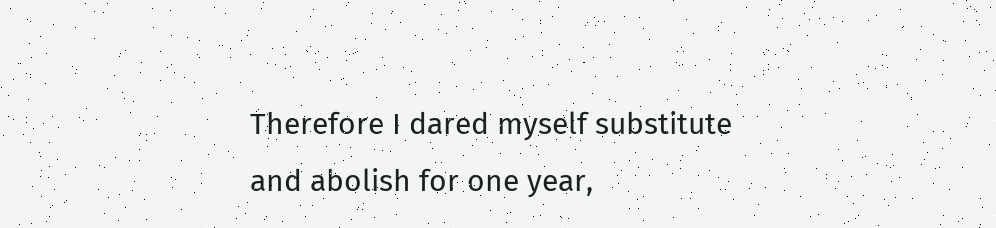Therefore I dared myself substitute and abolish for one year,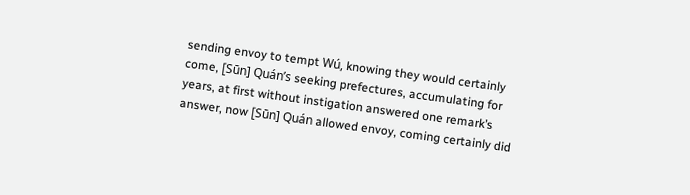sending envoy to tempt Wú, knowing they would certainly come, [Sūn] Quán’s seeking prefectures, accumulating for years, at first without instigation answered one remark’s answer, now [Sūn] Quán allowed envoy, coming certainly did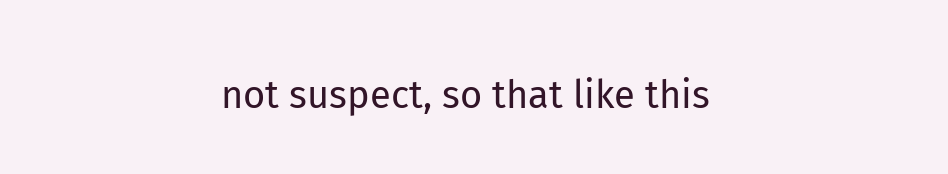not suspect, so that like this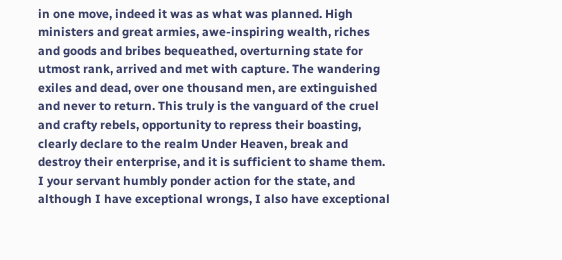in one move, indeed it was as what was planned. High ministers and great armies, awe-inspiring wealth, riches and goods and bribes bequeathed, overturning state for utmost rank, arrived and met with capture. The wandering exiles and dead, over one thousand men, are extinguished and never to return. This truly is the vanguard of the cruel and crafty rebels, opportunity to repress their boasting, clearly declare to the realm Under Heaven, break and destroy their enterprise, and it is sufficient to shame them. I your servant humbly ponder action for the state, and although I have exceptional wrongs, I also have exceptional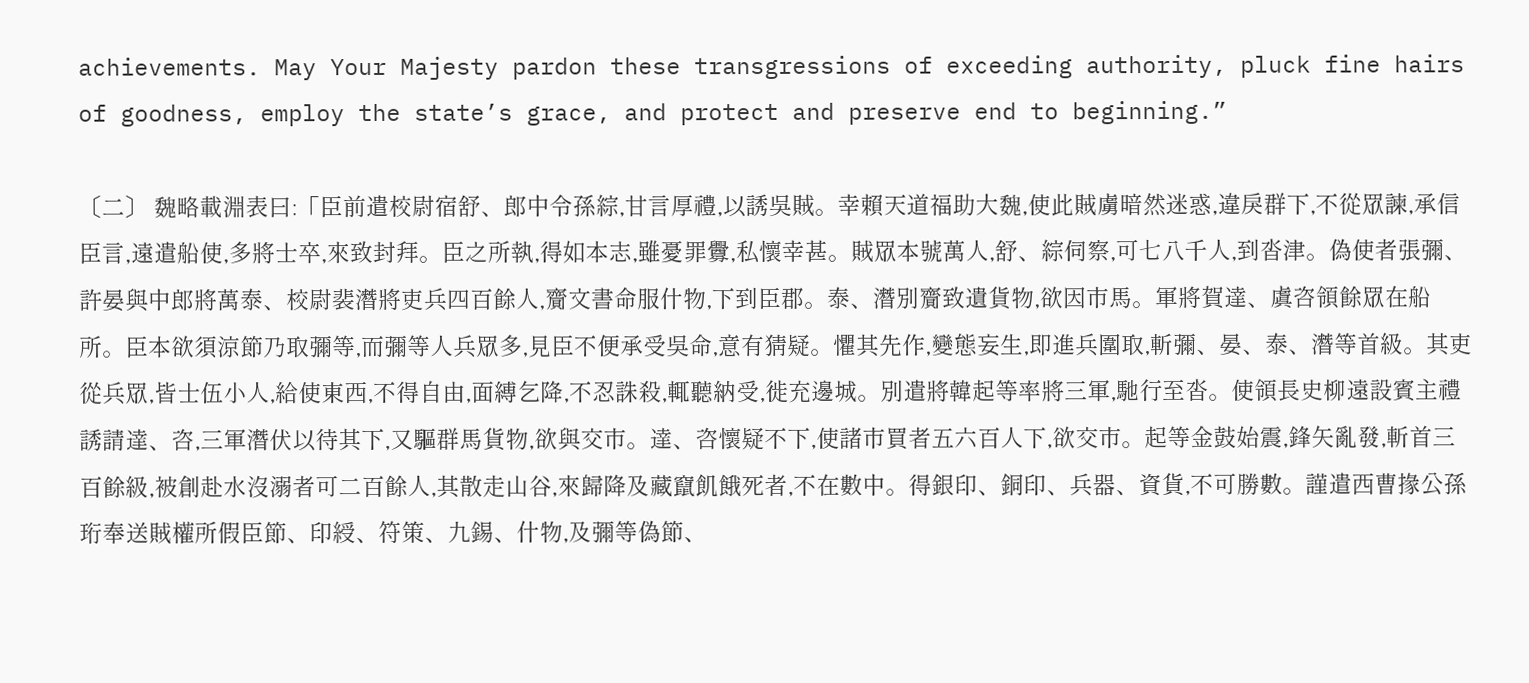achievements. May Your Majesty pardon these transgressions of exceeding authority, pluck fine hairs of goodness, employ the state’s grace, and protect and preserve end to beginning.”

〔二〕 魏略載淵表曰:「臣前遣校尉宿舒、郎中令孫綜,甘言厚禮,以誘吳賊。幸賴天道福助大魏,使此賊虜暗然迷惑,違戾群下,不從眾諫,承信臣言,遠遣船使,多將士卒,來致封拜。臣之所執,得如本志,雖憂罪釁,私懷幸甚。賊眾本號萬人,舒、綜伺察,可七八千人,到沓津。偽使者張彌、許晏與中郎將萬泰、校尉裴潛將吏兵四百餘人,齎文書命服什物,下到臣郡。泰、潛別齎致遺貨物,欲因市馬。軍將賀達、虞咨領餘眾在船所。臣本欲須涼節乃取彌等,而彌等人兵眾多,見臣不便承受吳命,意有猜疑。懼其先作,變態妄生,即進兵圍取,斬彌、晏、泰、潛等首級。其吏從兵眾,皆士伍小人,給使東西,不得自由,面縛乞降,不忍誅殺,輒聽納受,徙充邊城。別遣將韓起等率將三軍,馳行至沓。使領長史柳遠設賓主禮誘請達、咨,三軍潛伏以待其下,又驅群馬貨物,欲與交市。達、咨懷疑不下,使諸市買者五六百人下,欲交市。起等金鼓始震,鋒矢亂發,斬首三百餘級,被創赴水沒溺者可二百餘人,其散走山谷,來歸降及藏竄飢餓死者,不在數中。得銀印、銅印、兵器、資貨,不可勝數。謹遣西曹掾公孫珩奉送賊權所假臣節、印綬、符策、九錫、什物,及彌等偽節、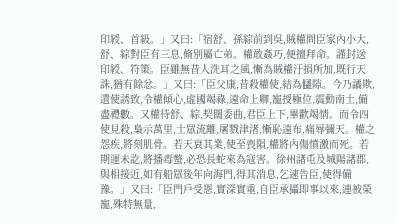印綬、首級。」又曰:「宿舒、孫綜前到吳,賊權問臣家內小大,舒、綜對臣有三息,脩別屬亡弟。權敢姦巧,便擅拜命。謹封送印綬、符策。臣雖無昔人洗耳之風,慚為賊權汙損所加,既行天誅,猶有餘忿。」又曰:「臣父康,昔殺權使,結為讎隙。今乃譎欺,遺使誘致,令權傾心,虛國竭祿,遠命上卿,寵授極位,震動南土,備盡禮數。又權待舒、綜,契闊委曲,君臣上下,畢歡竭情。而令四使見殺,梟示萬里,士眾流離,屠戮津渚,慚恥遠布,痛辱彌天。權之怨疾,將刻肌骨。若天衰其業,使至喪隕,權將內傷憤激而死。若期運未訖,將播毒螫,必恐長蛇來為寇害。徐州諸屯及城陽諸郡,與相接近,如有船眾後年向海門,得其消息,乞速告臣,使得備豫。」又曰:「臣門戶受恩,實深實重,自臣承攝即事以來,連被榮寵,殊特無量,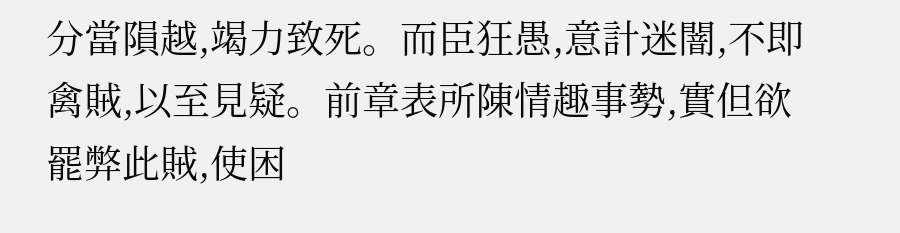分當隕越,竭力致死。而臣狂愚,意計迷闇,不即禽賊,以至見疑。前章表所陳情趣事勢,實但欲罷弊此賊,使困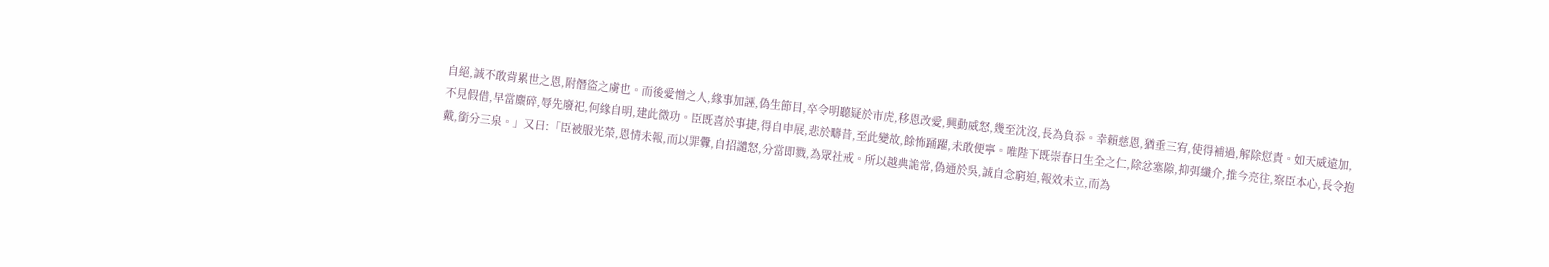自絕,誠不敢背累世之恩,附僭盜之虜也。而後愛憎之人,緣事加誣,偽生節目,卒令明聽疑於市虎,移恩改愛,興動威怒,幾至沈沒,長為負忝。幸賴慈恩,猶垂三宥,使得補過,解除愆責。如天威遠加,不見假借,早當麋碎,辱先廢祀,何緣自明,建此微功。臣既喜於事捷,得自申展,悲於疇昔,至此變故,餘怖踊躍,未敢便寧。唯陛下既崇春日生全之仁,除忿塞隙,抑弭纖介,推今亮往,察臣本心,長令抱戴,銜分三泉。」又曰:「臣被服光榮,恩情未報,而以罪釁,自招譴怒,分當即戮,為眾社戒。所以越典詭常,偽通於吳,誠自念窮迫,報效未立,而為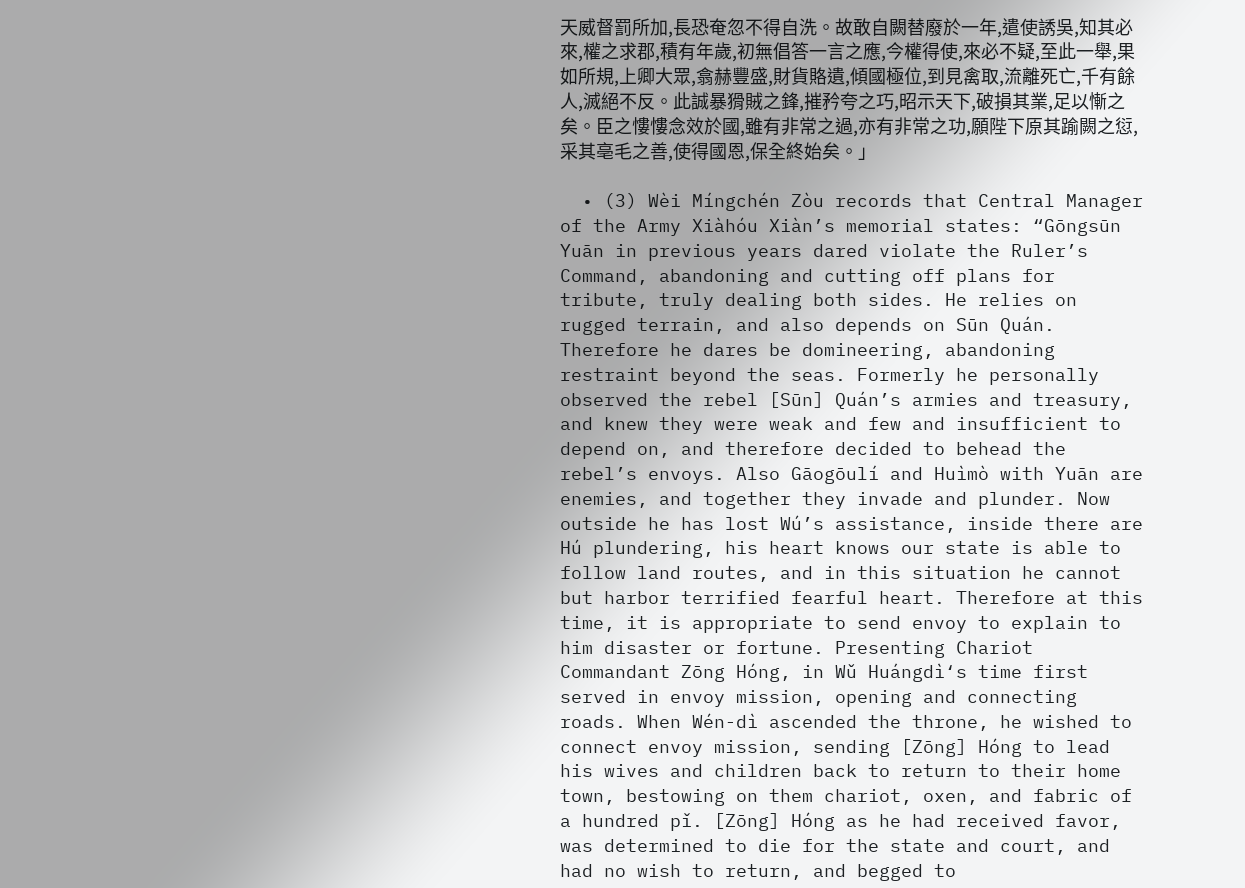天威督罰所加,長恐奄忽不得自洗。故敢自闕替廢於一年,遣使誘吳,知其必來,權之求郡,積有年歲,初無倡答一言之應,今權得使,來必不疑,至此一舉,果如所規,上卿大眾,翕赫豐盛,財貨賂遺,傾國極位,到見禽取,流離死亡,千有餘人,滅絕不反。此誠暴猾賊之鋒,摧矜夸之巧,昭示天下,破損其業,足以慚之矣。臣之慺慺念效於國,雖有非常之過,亦有非常之功,願陛下原其踰闕之愆,采其亳毛之善,使得國恩,保全終始矣。」

  • (3) Wèi Míngchén Zòu records that Central Manager of the Army Xiàhóu Xiàn’s memorial states: “Gōngsūn Yuān in previous years dared violate the Ruler’s Command, abandoning and cutting off plans for tribute, truly dealing both sides. He relies on rugged terrain, and also depends on Sūn Quán. Therefore he dares be domineering, abandoning restraint beyond the seas. Formerly he personally observed the rebel [Sūn] Quán’s armies and treasury, and knew they were weak and few and insufficient to depend on, and therefore decided to behead the rebel’s envoys. Also Gāogōulí and Huìmò with Yuān are enemies, and together they invade and plunder. Now outside he has lost Wú’s assistance, inside there are Hú plundering, his heart knows our state is able to follow land routes, and in this situation he cannot but harbor terrified fearful heart. Therefore at this time, it is appropriate to send envoy to explain to him disaster or fortune. Presenting Chariot Commandant Zōng Hóng, in Wǔ Huángdì‘s time first served in envoy mission, opening and connecting roads. When Wén-dì ascended the throne, he wished to connect envoy mission, sending [Zōng] Hóng to lead his wives and children back to return to their home town, bestowing on them chariot, oxen, and fabric of a hundred pǐ. [Zōng] Hóng as he had received favor, was determined to die for the state and court, and had no wish to return, and begged to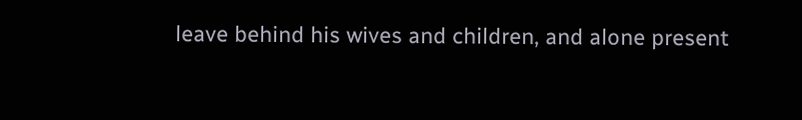leave behind his wives and children, and alone present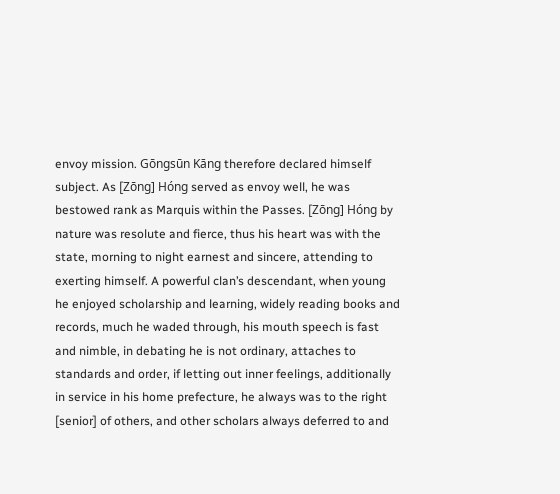envoy mission. Gōngsūn Kāng therefore declared himself subject. As [Zōng] Hóng served as envoy well, he was bestowed rank as Marquis within the Passes. [Zōng] Hóng by nature was resolute and fierce, thus his heart was with the state, morning to night earnest and sincere, attending to exerting himself. A powerful clan’s descendant, when young he enjoyed scholarship and learning, widely reading books and records, much he waded through, his mouth speech is fast and nimble, in debating he is not ordinary, attaches to standards and order, if letting out inner feelings, additionally in service in his home prefecture, he always was to the right [senior] of others, and other scholars always deferred to and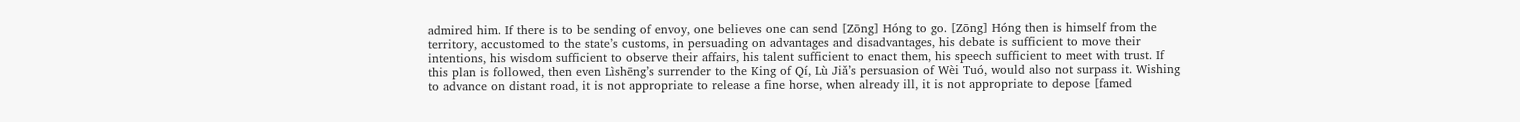admired him. If there is to be sending of envoy, one believes one can send [Zōng] Hóng to go. [Zōng] Hóng then is himself from the territory, accustomed to the state’s customs, in persuading on advantages and disadvantages, his debate is sufficient to move their intentions, his wisdom sufficient to observe their affairs, his talent sufficient to enact them, his speech sufficient to meet with trust. If this plan is followed, then even Lìshēng’s surrender to the King of Qí, Lù Jiǎ’s persuasion of Wèi Tuó, would also not surpass it. Wishing to advance on distant road, it is not appropriate to release a fine horse, when already ill, it is not appropriate to depose [famed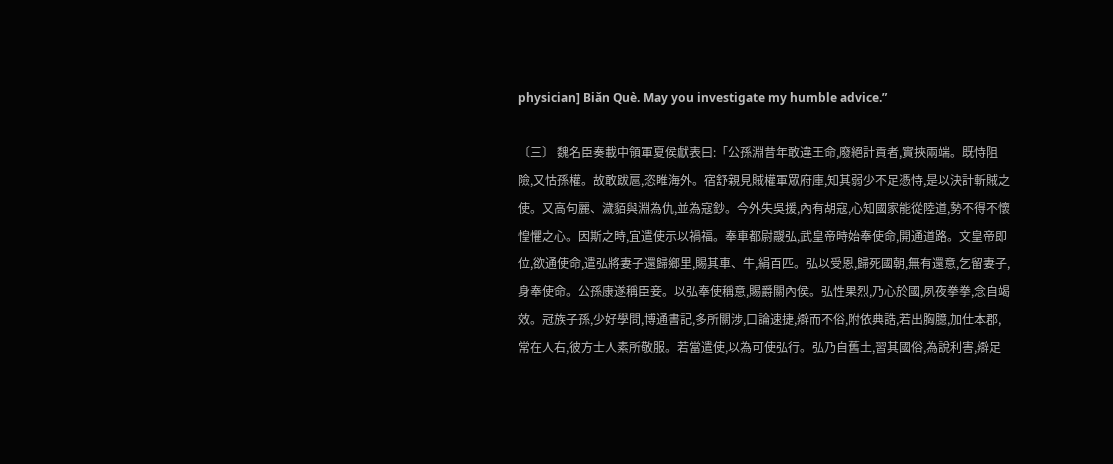physician] Biǎn Què. May you investigate my humble advice.”

〔三〕 魏名臣奏載中領軍夏侯獻表曰:「公孫淵昔年敢違王命,廢絕計貢者,實挾兩端。既恃阻險,又怙孫權。故敢跋扈,恣睢海外。宿舒親見賊權軍眾府庫,知其弱少不足憑恃,是以決計斬賊之使。又高句麗、濊貊與淵為仇,並為寇鈔。今外失吳援,內有胡寇,心知國家能從陸道,勢不得不懷惶懼之心。因斯之時,宜遣使示以禍福。奉車都尉鬷弘,武皇帝時始奉使命,開通道路。文皇帝即位,欲通使命,遣弘將妻子還歸鄉里,賜其車、牛,絹百匹。弘以受恩,歸死國朝,無有還意,乞留妻子,身奉使命。公孫康遂稱臣妾。以弘奉使稱意,賜爵關內侯。弘性果烈,乃心於國,夙夜拳拳,念自竭效。冠族子孫,少好學問,博通書記,多所關涉,口論速捷,辯而不俗,附依典誥,若出胸臆,加仕本郡,常在人右,彼方士人素所敬服。若當遣使,以為可使弘行。弘乃自舊土,習其國俗,為說利害,辯足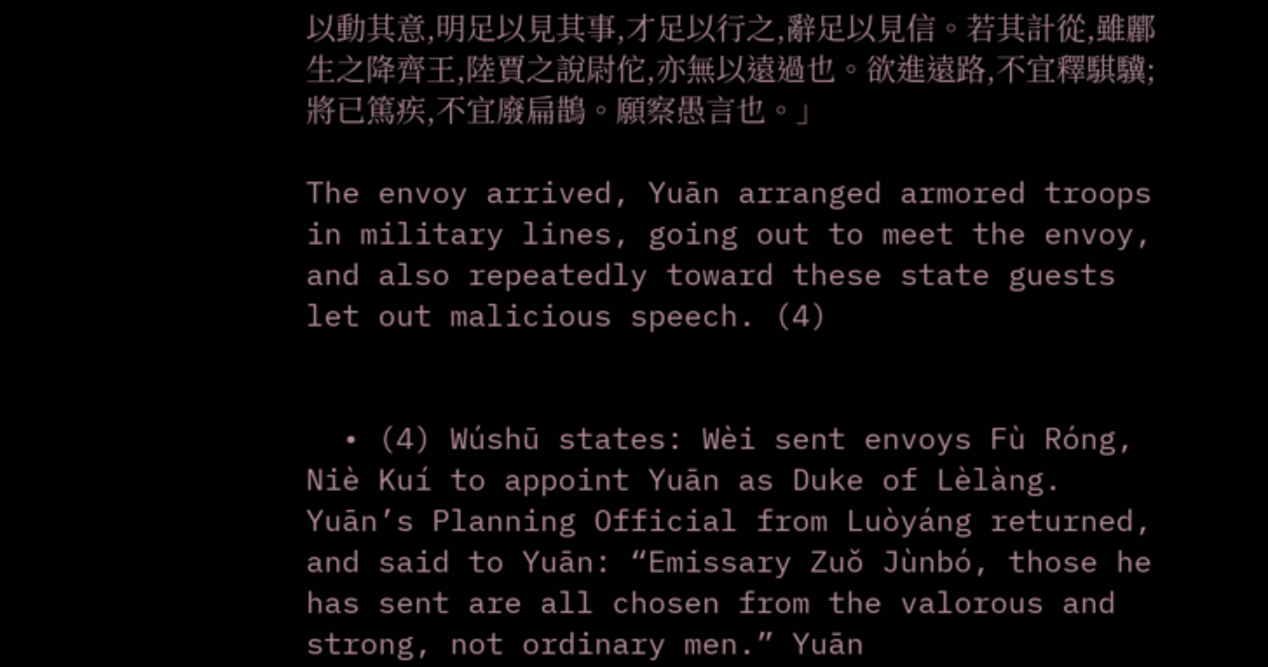以動其意,明足以見其事,才足以行之,辭足以見信。若其計從,雖酈生之降齊王,陸賈之說尉佗,亦無以遠過也。欲進遠路,不宜釋騏驥;將已篤疾,不宜廢扁鵲。願察愚言也。」

The envoy arrived, Yuān arranged armored troops in military lines, going out to meet the envoy, and also repeatedly toward these state guests let out malicious speech. (4)


  • (4) Wúshū states: Wèi sent envoys Fù Róng, Niè Kuí to appoint Yuān as Duke of Lèlàng. Yuān’s Planning Official from Luòyáng returned, and said to Yuān: “Emissary Zuǒ Jùnbó, those he has sent are all chosen from the valorous and strong, not ordinary men.” Yuān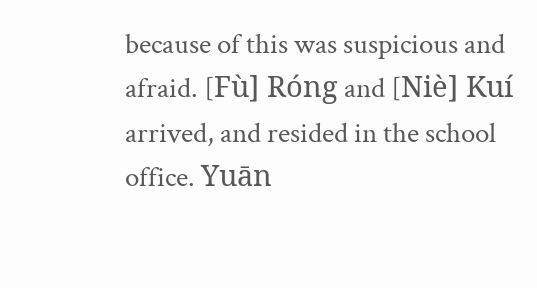because of this was suspicious and afraid. [Fù] Róng and [Niè] Kuí arrived, and resided in the school office. Yuān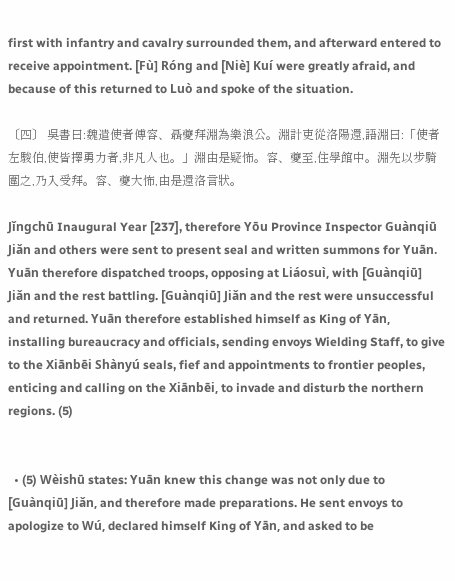first with infantry and cavalry surrounded them, and afterward entered to receive appointment. [Fù] Róng and [Niè] Kuí were greatly afraid, and because of this returned to Luò and spoke of the situation.

〔四〕 吳書曰:魏遣使者傅容、聶夔拜淵為樂浪公。淵計吏從洛陽還,語淵曰:「使者左駿伯,使皆擇勇力者,非凡人也。」淵由是疑怖。容、夔至,住學館中。淵先以步騎圍之,乃入受拜。容、夔大怖,由是還洛言狀。

Jǐngchū Inaugural Year [237], therefore Yōu Province Inspector Guànqiū Jiǎn and others were sent to present seal and written summons for Yuān. Yuān therefore dispatched troops, opposing at Liáosuì, with [Guànqiū] Jiǎn and the rest battling. [Guànqiū] Jiǎn and the rest were unsuccessful and returned. Yuān therefore established himself as King of Yān, installing bureaucracy and officials, sending envoys Wielding Staff, to give to the Xiānbēi Shànyú seals, fief and appointments to frontier peoples, enticing and calling on the Xiānbēi, to invade and disturb the northern regions. (5)


  • (5) Wèishū states: Yuān knew this change was not only due to [Guànqiū] Jiǎn, and therefore made preparations. He sent envoys to apologize to Wú, declared himself King of Yān, and asked to be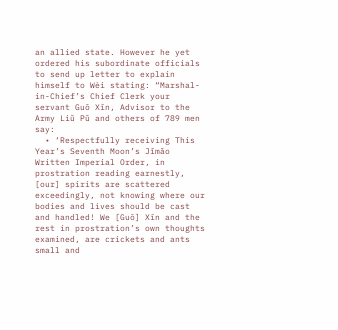an allied state. However he yet ordered his subordinate officials to send up letter to explain himself to Wèi stating: “Marshal-in-Chief’s Chief Clerk your servant Guō Xīn, Advisor to the Army Liǔ Pǔ and others of 789 men say:
  • ‘Respectfully receiving This Year’s Seventh Moon’s Jǐmǎo Written Imperial Order, in prostration reading earnestly, [our] spirits are scattered exceedingly, not knowing where our bodies and lives should be cast and handled! We [Guō] Xīn and the rest in prostration’s own thoughts examined, are crickets and ants small and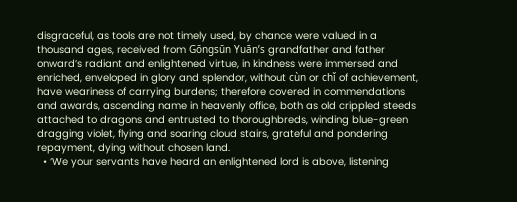disgraceful, as tools are not timely used, by chance were valued in a thousand ages, received from Gōngsūn Yuān’s grandfather and father onward’s radiant and enlightened virtue, in kindness were immersed and enriched, enveloped in glory and splendor, without cùn or chǐ of achievement, have weariness of carrying burdens; therefore covered in commendations and awards, ascending name in heavenly office, both as old crippled steeds attached to dragons and entrusted to thoroughbreds, winding blue-green dragging violet, flying and soaring cloud stairs, grateful and pondering repayment, dying without chosen land.
  • ‘We your servants have heard an enlightened lord is above, listening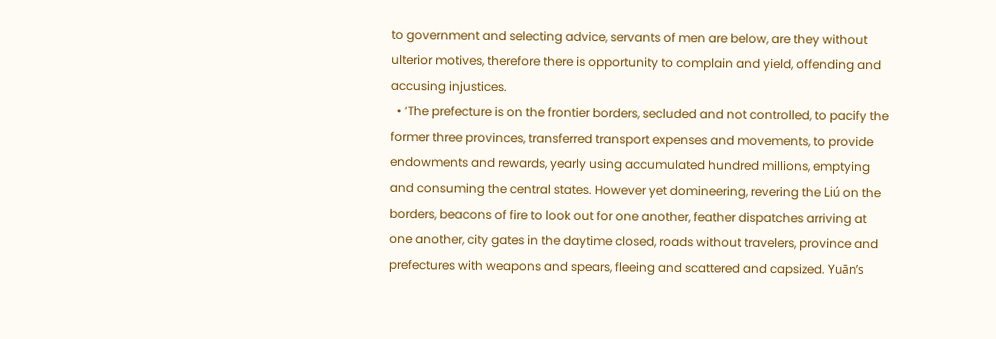to government and selecting advice, servants of men are below, are they without ulterior motives, therefore there is opportunity to complain and yield, offending and accusing injustices.
  • ‘The prefecture is on the frontier borders, secluded and not controlled, to pacify the former three provinces, transferred transport expenses and movements, to provide endowments and rewards, yearly using accumulated hundred millions, emptying and consuming the central states. However yet domineering, revering the Liú on the borders, beacons of fire to look out for one another, feather dispatches arriving at one another, city gates in the daytime closed, roads without travelers, province and prefectures with weapons and spears, fleeing and scattered and capsized. Yuān’s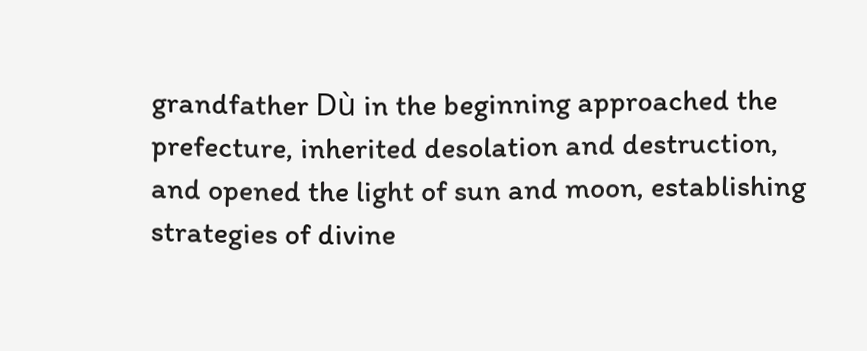grandfather Dù in the beginning approached the prefecture, inherited desolation and destruction, and opened the light of sun and moon, establishing strategies of divine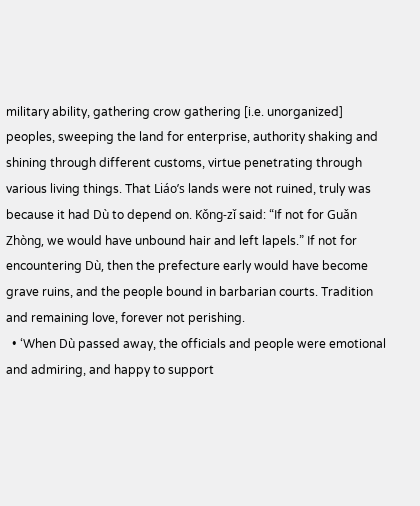military ability, gathering crow gathering [i.e. unorganized] peoples, sweeping the land for enterprise, authority shaking and shining through different customs, virtue penetrating through various living things. That Liáo’s lands were not ruined, truly was because it had Dù to depend on. Kǒng-zǐ said: “If not for Guǎn Zhòng, we would have unbound hair and left lapels.” If not for encountering Dù, then the prefecture early would have become grave ruins, and the people bound in barbarian courts. Tradition and remaining love, forever not perishing.
  • ‘When Dù passed away, the officials and people were emotional and admiring, and happy to support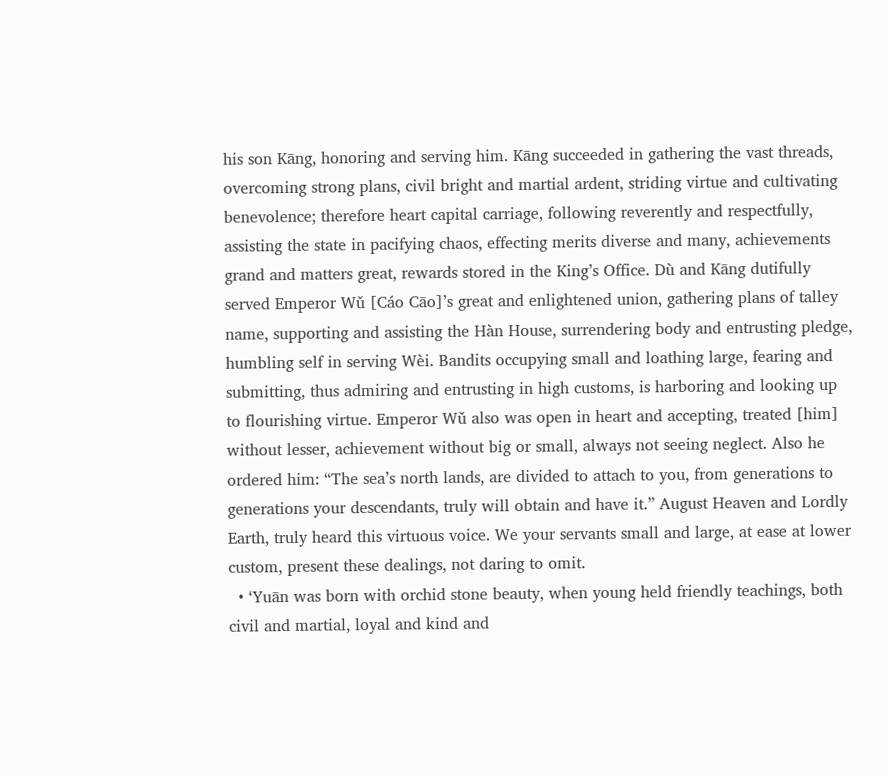his son Kāng, honoring and serving him. Kāng succeeded in gathering the vast threads, overcoming strong plans, civil bright and martial ardent, striding virtue and cultivating benevolence; therefore heart capital carriage, following reverently and respectfully, assisting the state in pacifying chaos, effecting merits diverse and many, achievements grand and matters great, rewards stored in the King’s Office. Dù and Kāng dutifully served Emperor Wǔ [Cáo Cāo]’s great and enlightened union, gathering plans of talley name, supporting and assisting the Hàn House, surrendering body and entrusting pledge, humbling self in serving Wèi. Bandits occupying small and loathing large, fearing and submitting, thus admiring and entrusting in high customs, is harboring and looking up to flourishing virtue. Emperor Wǔ also was open in heart and accepting, treated [him] without lesser, achievement without big or small, always not seeing neglect. Also he ordered him: “The sea’s north lands, are divided to attach to you, from generations to generations your descendants, truly will obtain and have it.” August Heaven and Lordly Earth, truly heard this virtuous voice. We your servants small and large, at ease at lower custom, present these dealings, not daring to omit.
  • ‘Yuān was born with orchid stone beauty, when young held friendly teachings, both civil and martial, loyal and kind and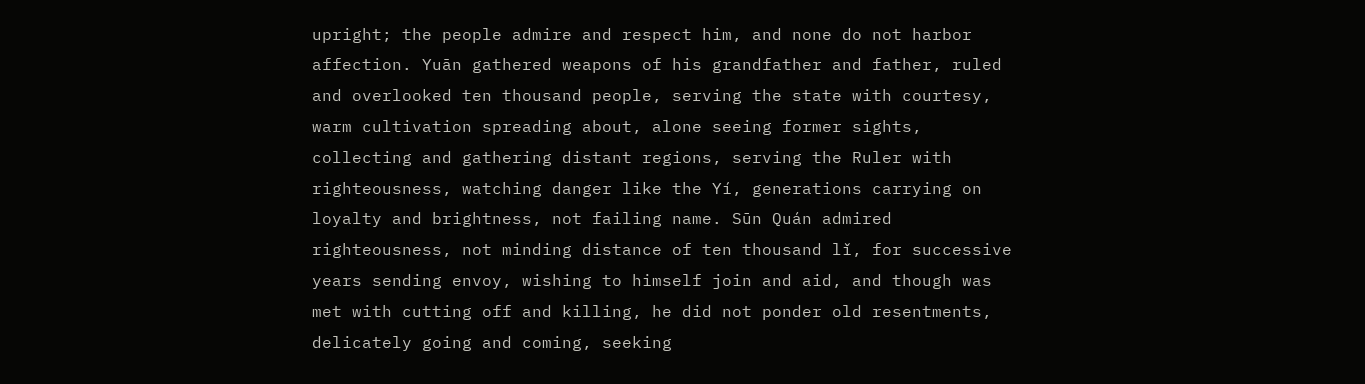upright; the people admire and respect him, and none do not harbor affection. Yuān gathered weapons of his grandfather and father, ruled and overlooked ten thousand people, serving the state with courtesy, warm cultivation spreading about, alone seeing former sights, collecting and gathering distant regions, serving the Ruler with righteousness, watching danger like the Yí, generations carrying on loyalty and brightness, not failing name. Sūn Quán admired righteousness, not minding distance of ten thousand lǐ, for successive years sending envoy, wishing to himself join and aid, and though was met with cutting off and killing, he did not ponder old resentments, delicately going and coming, seeking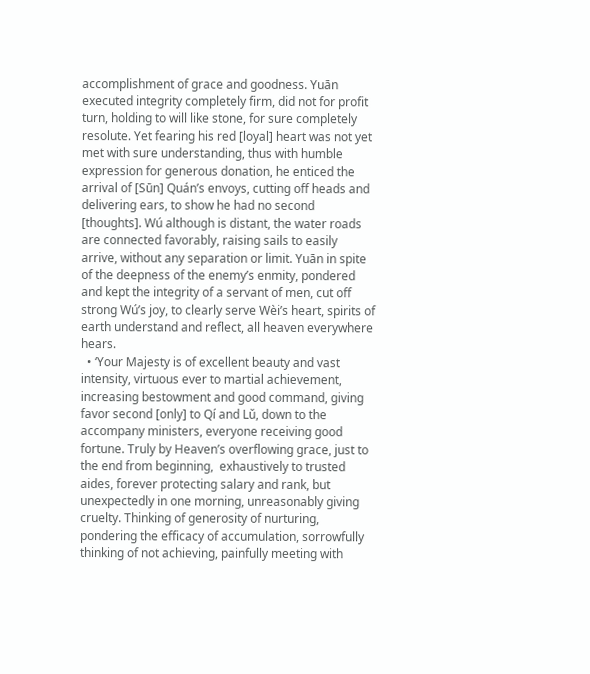accomplishment of grace and goodness. Yuān executed integrity completely firm, did not for profit turn, holding to will like stone, for sure completely resolute. Yet fearing his red [loyal] heart was not yet met with sure understanding, thus with humble expression for generous donation, he enticed the arrival of [Sūn] Quán’s envoys, cutting off heads and delivering ears, to show he had no second [thoughts]. Wú although is distant, the water roads are connected favorably, raising sails to easily arrive, without any separation or limit. Yuān in spite of the deepness of the enemy’s enmity, pondered and kept the integrity of a servant of men, cut off strong Wú’s joy, to clearly serve Wèi’s heart, spirits of earth understand and reflect, all heaven everywhere hears.
  • ‘Your Majesty is of excellent beauty and vast intensity, virtuous ever to martial achievement, increasing bestowment and good command, giving favor second [only] to Qí and Lǔ, down to the accompany ministers, everyone receiving good fortune. Truly by Heaven’s overflowing grace, just to the end from beginning,  exhaustively to trusted aides, forever protecting salary and rank, but unexpectedly in one morning, unreasonably giving cruelty. Thinking of generosity of nurturing, pondering the efficacy of accumulation, sorrowfully thinking of not achieving, painfully meeting with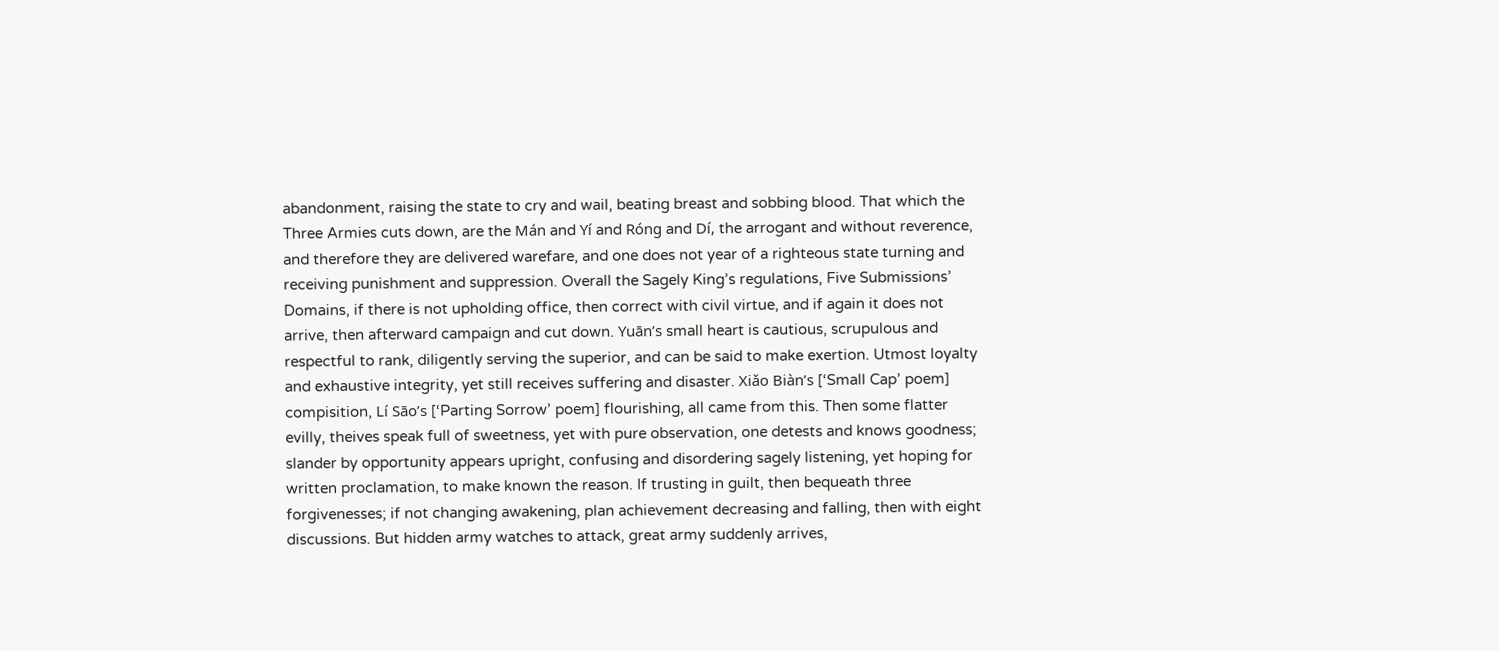abandonment, raising the state to cry and wail, beating breast and sobbing blood. That which the Three Armies cuts down, are the Mán and Yí and Róng and Dí, the arrogant and without reverence, and therefore they are delivered warefare, and one does not year of a righteous state turning and receiving punishment and suppression. Overall the Sagely King’s regulations, Five Submissions’ Domains, if there is not upholding office, then correct with civil virtue, and if again it does not arrive, then afterward campaign and cut down. Yuān’s small heart is cautious, scrupulous and respectful to rank, diligently serving the superior, and can be said to make exertion. Utmost loyalty and exhaustive integrity, yet still receives suffering and disaster. Xiǎo Biàn’s [‘Small Cap’ poem] compisition, Lí Sāo’s [‘Parting Sorrow’ poem] flourishing, all came from this. Then some flatter evilly, theives speak full of sweetness, yet with pure observation, one detests and knows goodness; slander by opportunity appears upright, confusing and disordering sagely listening, yet hoping for written proclamation, to make known the reason. If trusting in guilt, then bequeath three forgivenesses; if not changing awakening, plan achievement decreasing and falling, then with eight discussions. But hidden army watches to attack, great army suddenly arrives,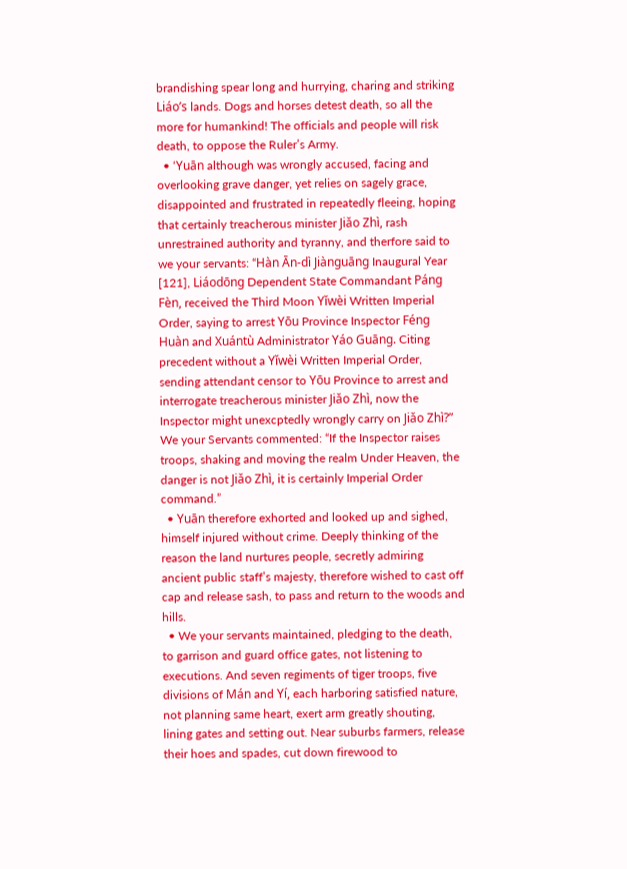brandishing spear long and hurrying, charing and striking Liáo’s lands. Dogs and horses detest death, so all the more for humankind! The officials and people will risk death, to oppose the Ruler’s Army.
  • ‘Yuān although was wrongly accused, facing and overlooking grave danger, yet relies on sagely grace, disappointed and frustrated in repeatedly fleeing, hoping that certainly treacherous minister Jiǎo Zhì, rash unrestrained authority and tyranny, and therfore said to we your servants: “Hàn Ān-dì Jiànguāng Inaugural Year [121], Liáodōng Dependent State Commandant Páng Fèn, received the Third Moon Yǐwèi Written Imperial Order, saying to arrest Yōu Province Inspector Féng Huàn and Xuántù Administrator Yáo Guāng. Citing precedent without a Yǐwèi Written Imperial Order, sending attendant censor to Yōu Province to arrest and interrogate treacherous minister Jiǎo Zhì, now the Inspector might unexcptedly wrongly carry on Jiǎo Zhì?” We your Servants commented: “If the Inspector raises troops, shaking and moving the realm Under Heaven, the danger is not Jiǎo Zhì, it is certainly Imperial Order command.”
  • Yuān therefore exhorted and looked up and sighed, himself injured without crime. Deeply thinking of the reason the land nurtures people, secretly admiring ancient public staff’s majesty, therefore wished to cast off cap and release sash, to pass and return to the woods and hills.
  • We your servants maintained, pledging to the death, to garrison and guard office gates, not listening to executions. And seven regiments of tiger troops, five divisions of Mán and Yí, each harboring satisfied nature, not planning same heart, exert arm greatly shouting, lining gates and setting out. Near suburbs farmers, release their hoes and spades, cut down firewood to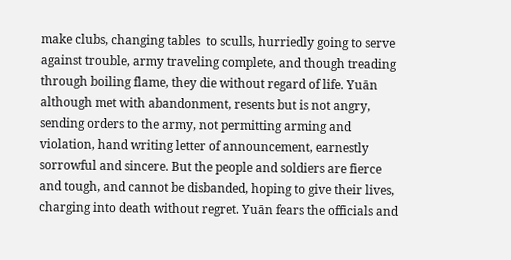make clubs, changing tables  to sculls, hurriedly going to serve against trouble, army traveling complete, and though treading through boiling flame, they die without regard of life. Yuān although met with abandonment, resents but is not angry, sending orders to the army, not permitting arming and violation, hand writing letter of announcement, earnestly sorrowful and sincere. But the people and soldiers are fierce and tough, and cannot be disbanded, hoping to give their lives, charging into death without regret. Yuān fears the officials and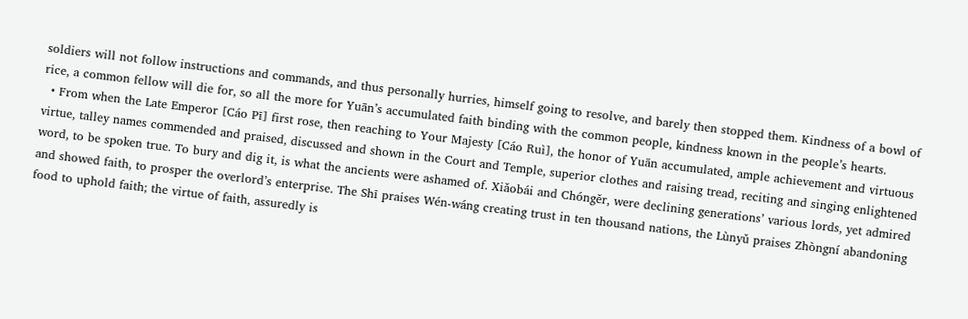soldiers will not follow instructions and commands, and thus personally hurries, himself going to resolve, and barely then stopped them. Kindness of a bowl of rice, a common fellow will die for, so all the more for Yuān’s accumulated faith binding with the common people, kindness known in the people’s hearts.
  • From when the Late Emperor [Cáo Pī] first rose, then reaching to Your Majesty [Cáo Ruì], the honor of Yuān accumulated, ample achievement and virtuous virtue, talley names commended and praised, discussed and shown in the Court and Temple, superior clothes and raising tread, reciting and singing enlightened word, to be spoken true. To bury and dig it, is what the ancients were ashamed of. Xiǎobái and Chóngěr, were declining generations’ various lords, yet admired and showed faith, to prosper the overlord’s enterprise. The Shī praises Wén-wáng creating trust in ten thousand nations, the Lùnyǔ praises Zhòngní abandoning food to uphold faith; the virtue of faith, assuredly is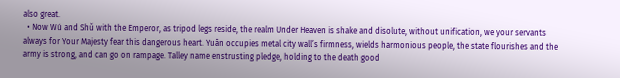also great.
  • Now Wú and Shǔ with the Emperor, as tripod legs reside, the realm Under Heaven is shake and disolute, without unification, we your servants always for Your Majesty fear this dangerous heart. Yuān occupies metal city wall’s firmness, wields harmonious people, the state flourishes and the army is strong, and can go on rampage. Talley name enstrusting pledge, holding to the death good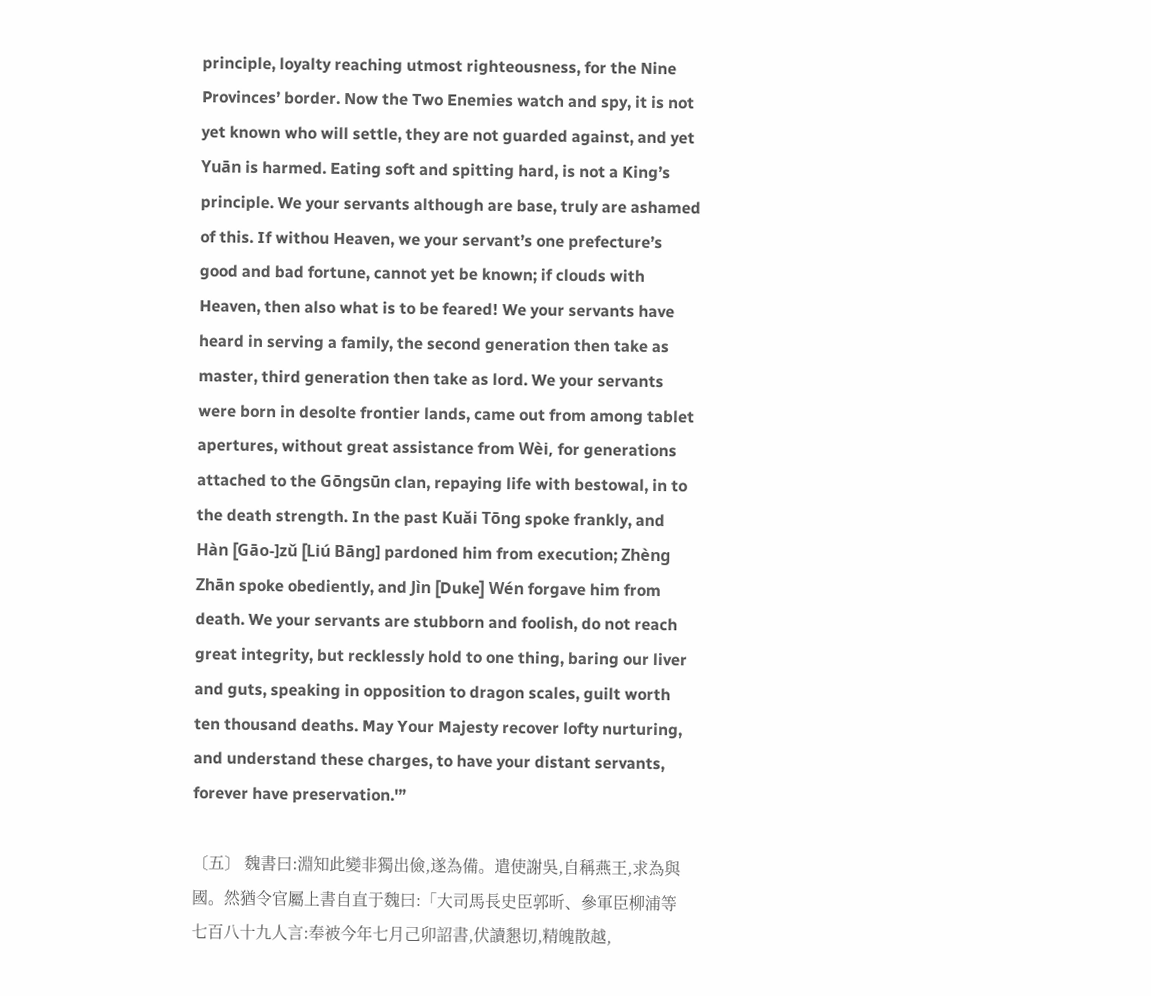principle, loyalty reaching utmost righteousness, for the Nine Provinces’ border. Now the Two Enemies watch and spy, it is not yet known who will settle, they are not guarded against, and yet Yuān is harmed. Eating soft and spitting hard, is not a King’s principle. We your servants although are base, truly are ashamed of this. If withou Heaven, we your servant’s one prefecture’s good and bad fortune, cannot yet be known; if clouds with Heaven, then also what is to be feared! We your servants have heard in serving a family, the second generation then take as master, third generation then take as lord. We your servants were born in desolte frontier lands, came out from among tablet apertures, without great assistance from Wèi, for generations attached to the Gōngsūn clan, repaying life with bestowal, in to the death strength. In the past Kuǎi Tōng spoke frankly, and Hàn [Gāo-]zǔ [Liú Bāng] pardoned him from execution; Zhèng Zhān spoke obediently, and Jìn [Duke] Wén forgave him from death. We your servants are stubborn and foolish, do not reach great integrity, but recklessly hold to one thing, baring our liver and guts, speaking in opposition to dragon scales, guilt worth ten thousand deaths. May Your Majesty recover lofty nurturing, and understand these charges, to have your distant servants, forever have preservation.'”

〔五〕 魏書曰:淵知此變非獨出儉,遂為備。遣使謝吳,自稱燕王,求為與國。然猶令官屬上書自直于魏曰:「大司馬長史臣郭昕、參軍臣柳浦等七百八十九人言:奉被今年七月己卯詔書,伏讀懇切,精魄散越,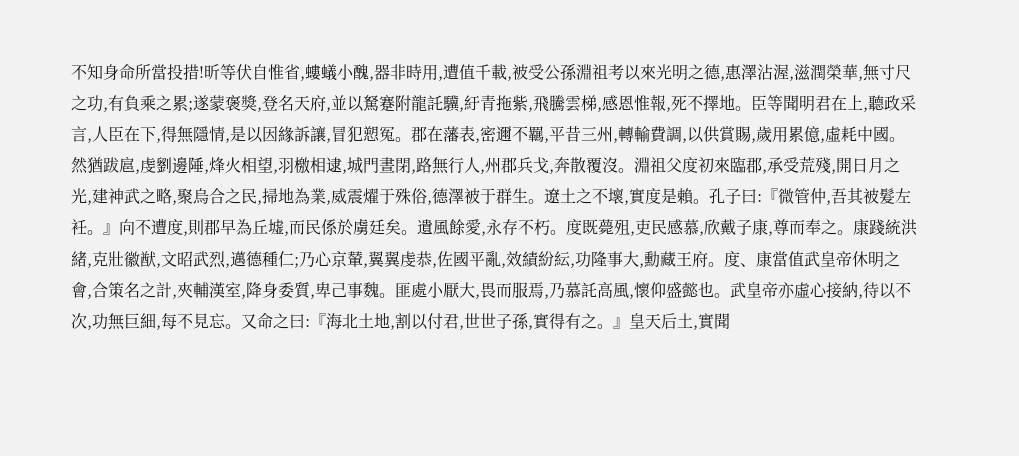不知身命所當投措!昕等伏自惟省,螻蟻小醜,器非時用,遭值千載,被受公孫淵祖考以來光明之德,惠澤沾渥,滋潤榮華,無寸尺之功,有負乘之累;遂蒙褒獎,登名天府,並以駑蹇附龍託驥,紆青拖紫,飛騰雲梯,感恩惟報,死不擇地。臣等聞明君在上,聽政采言,人臣在下,得無隱情,是以因緣訴讓,冒犯愬冤。郡在藩表,密邇不羈,平昔三州,轉輸費調,以供賞賜,歲用累億,虛耗中國。然猶跋扈,虔劉邊陲,烽火相望,羽檄相逮,城門晝閉,路無行人,州郡兵戈,奔散覆沒。淵祖父度初來臨郡,承受荒殘,開日月之光,建神武之略,聚烏合之民,掃地為業,威震燿于殊俗,德澤被于群生。遼土之不壞,實度是賴。孔子曰:『微管仲,吾其被髮左衽。』向不遭度,則郡早為丘墟,而民係於虜廷矣。遺風餘愛,永存不朽。度既薨殂,吏民感慕,欣戴子康,尊而奉之。康踐統洪緒,克壯徽猷,文昭武烈,邁德種仁;乃心京輦,翼翼虔恭,佐國平亂,效績紛紜,功隆事大,勳藏王府。度、康當值武皇帝休明之會,合策名之計,夾輔漢室,降身委質,卑己事魏。匪處小厭大,畏而服焉,乃慕託高風,懷仰盛懿也。武皇帝亦虛心接納,待以不次,功無巨細,每不見忘。又命之曰:『海北土地,割以付君,世世子孫,實得有之。』皇天后土,實聞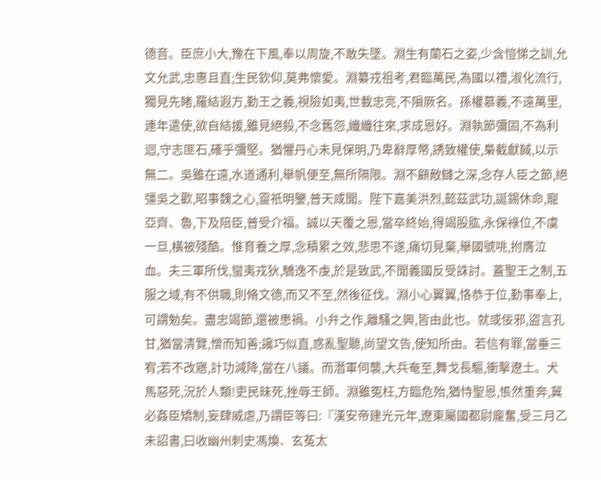德音。臣庶小大,豫在下風,奉以周旋,不敢失墜。淵生有蘭石之姿,少含愷悌之訓,允文允武,忠惠且直;生民欽仰,莫弗懷愛。淵纂戎祖考,君臨萬民,為國以禮,淑化流行,獨見先睹,羅結遐方,勤王之義,視險如夷,世載忠亮,不隕厥名。孫權慕義,不遠萬里,連年遣使,欲自結援,雖見絕殺,不念舊怨,纖纖往來,求成恩好。淵執節彌固,不為利迴,守志匪石,確乎彌堅。猶懼丹心未見保明,乃卑辭厚幣,誘致權使,梟截獻馘,以示無二。吳雖在遠,水道通利,舉帆便至,無所隔限。淵不顧敵讎之深,念存人臣之節,絕彊吳之歡,昭事魏之心,靈祇明鑒,普天咸聞。陛下嘉美洪烈,懿茲武功,誕錫休命,寵亞齊、魯,下及陪臣,普受介福。誠以天覆之恩,當卒終始,得竭股肱,永保祿位,不虞一旦,橫被殘酷。惟育養之厚,念積累之效,悲思不遂,痛切見棄,舉國號咷,拊膺泣血。夫三軍所伐,蠻夷戎狄,驕逸不虔,於是致武,不聞義國反受誅討。蓋聖王之制,五服之域,有不供職,則脩文德,而又不至,然後征伐。淵小心翼翼,恪恭于位,勤事奉上,可謂勉矣。盡忠竭節,還被患禍。小弁之作,離騷之興,皆由此也。就或佞邪,盜言孔甘,猶當清覽,憎而知善;讒巧似直,惑亂聖聽,尚望文告,使知所由。若信有罪,當垂三宥;若不改寤,計功減降,當在八議。而潛軍伺襲,大兵奄至,舞戈長驅,衝擊遼土。犬馬惡死,況於人類!吏民昧死,挫辱王師。淵雖冤枉,方臨危殆,猶恃聖恩,悵然重奔,冀必姦臣矯制,妄肆威虐,乃謂臣等曰:『漢安帝建光元年,遼東屬國都尉龐奮,受三月乙未詔書,曰收幽州刺史馮煥、玄菟太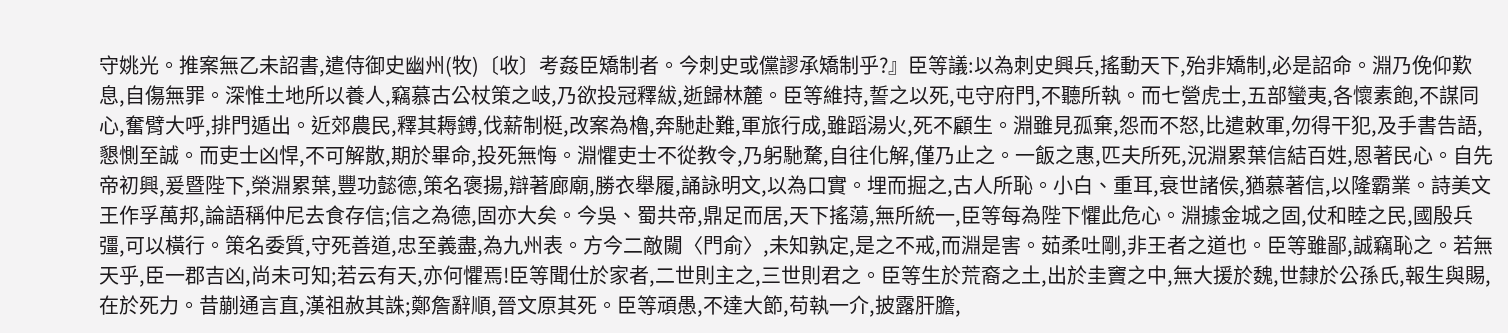守姚光。推案無乙未詔書,遣侍御史幽州(牧)〔收〕考姦臣矯制者。今刺史或儻謬承矯制乎?』臣等議:以為刺史興兵,搖動天下,殆非矯制,必是詔命。淵乃俛仰歎息,自傷無罪。深惟土地所以養人,竊慕古公杖策之岐,乃欲投冠釋紱,逝歸林麓。臣等維持,誓之以死,屯守府門,不聽所執。而七營虎士,五部蠻夷,各懷素飽,不謀同心,奮臂大呼,排門遁出。近郊農民,釋其耨鎛,伐薪制梃,改案為櫓,奔馳赴難,軍旅行成,雖蹈湯火,死不顧生。淵雖見孤棄,怨而不怒,比遣敕軍,勿得干犯,及手書告語,懇惻至誠。而吏士凶悍,不可解散,期於畢命,投死無悔。淵懼吏士不從教令,乃躬馳騖,自往化解,僅乃止之。一飯之惠,匹夫所死,況淵累葉信結百姓,恩著民心。自先帝初興,爰暨陛下,榮淵累葉,豐功懿德,策名褒揚,辯著廊廟,勝衣舉履,誦詠明文,以為口實。埋而掘之,古人所恥。小白、重耳,衰世諸侯,猶慕著信,以隆霸業。詩美文王作孚萬邦,論語稱仲尼去食存信;信之為德,固亦大矣。今吳、蜀共帝,鼎足而居,天下搖蕩,無所統一,臣等每為陛下懼此危心。淵據金城之固,仗和睦之民,國殷兵彊,可以橫行。策名委質,守死善道,忠至義盡,為九州表。方今二敵闚〈門俞〉,未知孰定,是之不戒,而淵是害。茹柔吐剛,非王者之道也。臣等雖鄙,誠竊恥之。若無天乎,臣一郡吉凶,尚未可知;若云有天,亦何懼焉!臣等聞仕於家者,二世則主之,三世則君之。臣等生於荒裔之土,出於圭竇之中,無大援於魏,世隸於公孫氏,報生與賜,在於死力。昔蒯通言直,漢祖赦其誅;鄭詹辭順,晉文原其死。臣等頑愚,不達大節,苟執一介,披露肝膽,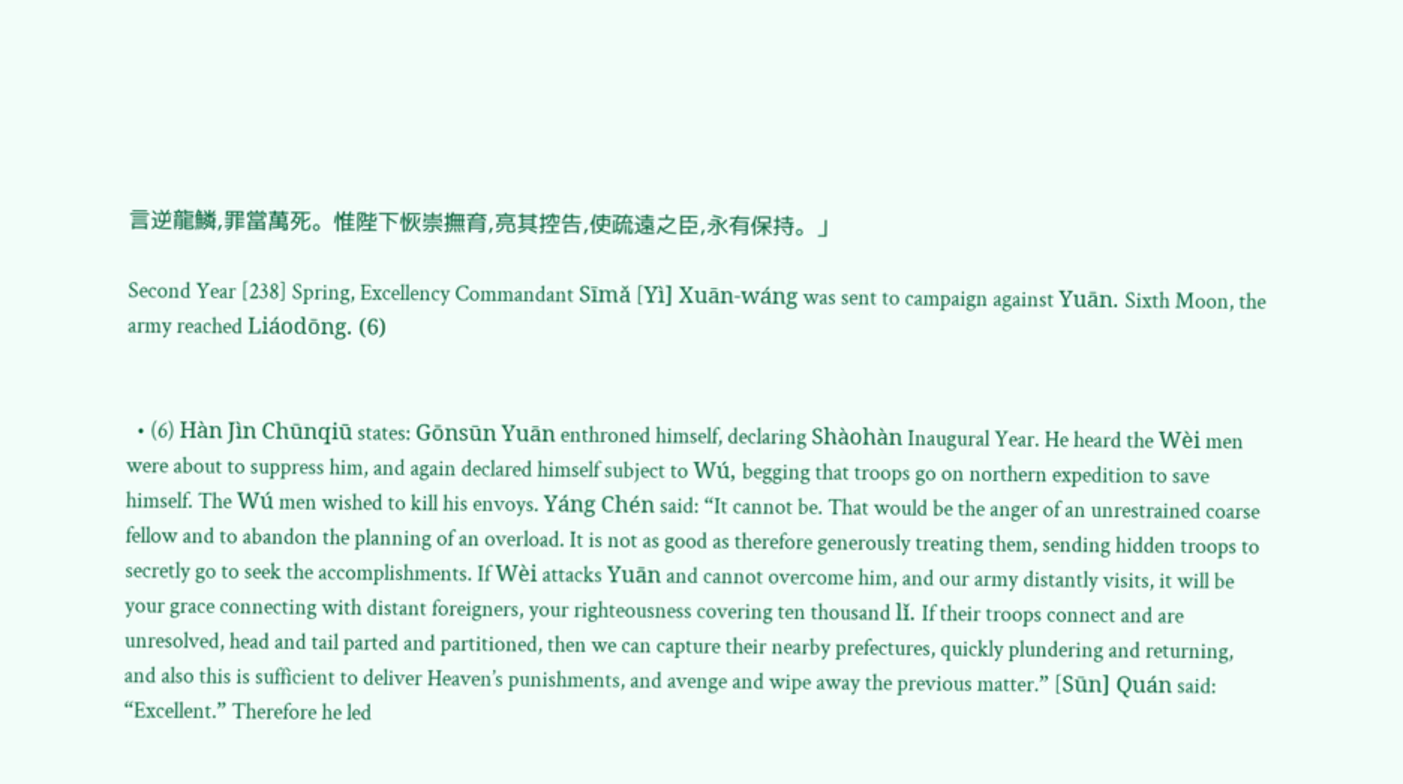言逆龍鱗,罪當萬死。惟陛下恢崇撫育,亮其控告,使疏遠之臣,永有保持。」

Second Year [238] Spring, Excellency Commandant Sīmǎ [Yì] Xuān-wáng was sent to campaign against Yuān. Sixth Moon, the army reached Liáodōng. (6)


  • (6) Hàn Jìn Chūnqiū states: Gōnsūn Yuān enthroned himself, declaring Shàohàn Inaugural Year. He heard the Wèi men were about to suppress him, and again declared himself subject to Wú, begging that troops go on northern expedition to save himself. The Wú men wished to kill his envoys. Yáng Chén said: “It cannot be. That would be the anger of an unrestrained coarse fellow and to abandon the planning of an overload. It is not as good as therefore generously treating them, sending hidden troops to secretly go to seek the accomplishments. If Wèi attacks Yuān and cannot overcome him, and our army distantly visits, it will be your grace connecting with distant foreigners, your righteousness covering ten thousand lǐ. If their troops connect and are unresolved, head and tail parted and partitioned, then we can capture their nearby prefectures, quickly plundering and returning, and also this is sufficient to deliver Heaven’s punishments, and avenge and wipe away the previous matter.” [Sūn] Quán said: “Excellent.” Therefore he led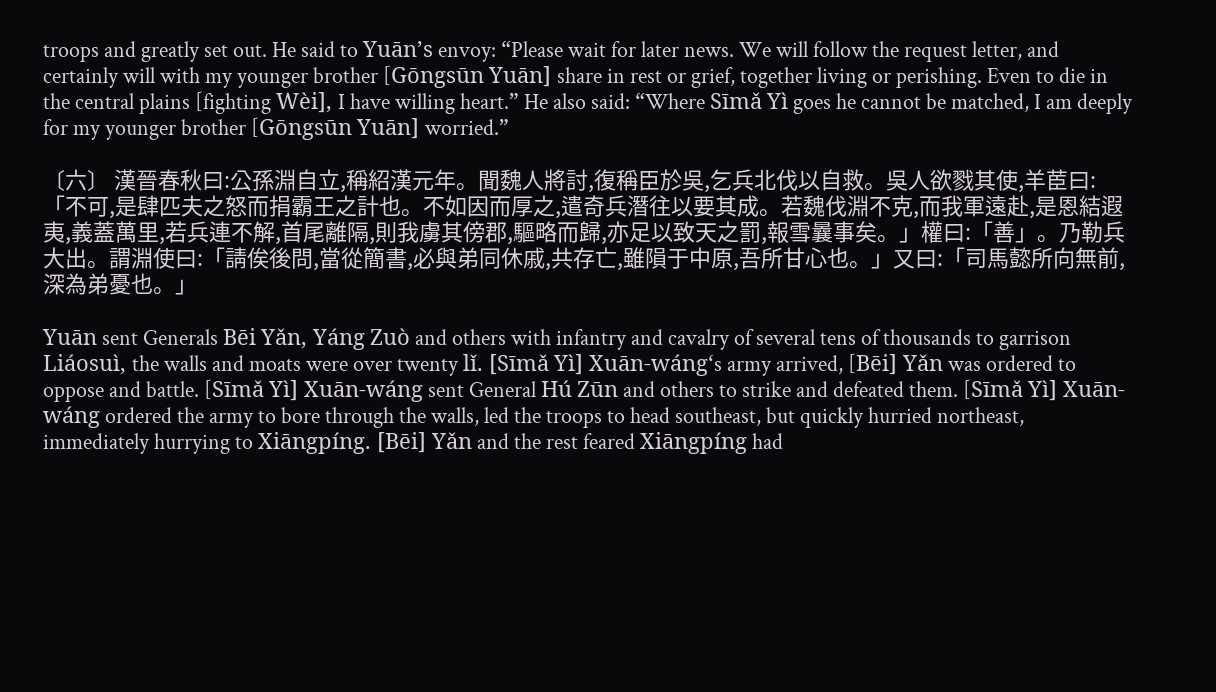troops and greatly set out. He said to Yuān’s envoy: “Please wait for later news. We will follow the request letter, and certainly will with my younger brother [Gōngsūn Yuān] share in rest or grief, together living or perishing. Even to die in the central plains [fighting Wèi], I have willing heart.” He also said: “Where Sīmǎ Yì goes he cannot be matched, I am deeply for my younger brother [Gōngsūn Yuān] worried.”

〔六〕 漢晉春秋曰:公孫淵自立,稱紹漢元年。聞魏人將討,復稱臣於吳,乞兵北伐以自救。吳人欲戮其使,羊茞曰:「不可,是肆匹夫之怒而捐霸王之計也。不如因而厚之,遣奇兵潛往以要其成。若魏伐淵不克,而我軍遠赴,是恩結遐夷,義蓋萬里,若兵連不解,首尾離隔,則我虜其傍郡,驅略而歸,亦足以致天之罰,報雪曩事矣。」權曰:「善」。乃勒兵大出。謂淵使曰:「請俟後問,當從簡書,必與弟同休戚,共存亡,雖隕于中原,吾所甘心也。」又曰:「司馬懿所向無前,深為弟憂也。」

Yuān sent Generals Bēi Yǎn, Yáng Zuò and others with infantry and cavalry of several tens of thousands to garrison Liáosuì, the walls and moats were over twenty lǐ. [Sīmǎ Yì] Xuān-wáng‘s army arrived, [Bēi] Yǎn was ordered to oppose and battle. [Sīmǎ Yì] Xuān-wáng sent General Hú Zūn and others to strike and defeated them. [Sīmǎ Yì] Xuān-wáng ordered the army to bore through the walls, led the troops to head southeast, but quickly hurried northeast, immediately hurrying to Xiāngpíng. [Bēi] Yǎn and the rest feared Xiāngpíng had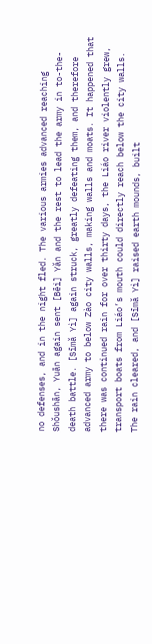no defenses, and in the night fled. The various armies advanced reaching Shǒushān, Yuān again sent [Bēi] Yǎn and the rest to lead the army in to-the-death battle. [Sīmǎ Yì] again struck, greatly defeating them, and therefore advanced army to below Zào city walls, making walls and moats. It happened that there was continued rain for over thirty days, the Liáo river violently grew, transport boats from Liáo’s mouth could directly reach below the city walls. The rain cleared, and [Sīmǎ Yì] raised earth mounds, built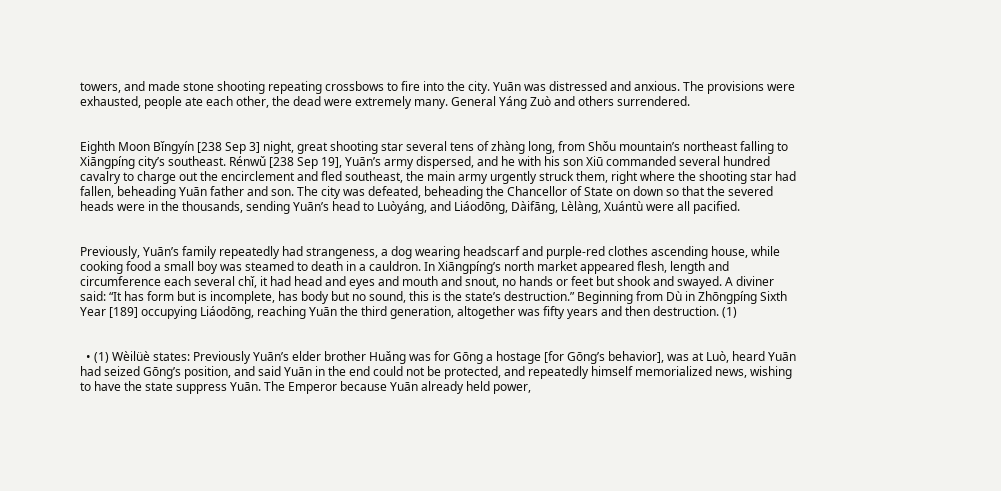towers, and made stone shooting repeating crossbows to fire into the city. Yuān was distressed and anxious. The provisions were exhausted, people ate each other, the dead were extremely many. General Yáng Zuò and others surrendered.


Eighth Moon Bǐngyín [238 Sep 3] night, great shooting star several tens of zhàng long, from Shǒu mountain’s northeast falling to Xiāngpíng city’s southeast. Rénwǔ [238 Sep 19], Yuān’s army dispersed, and he with his son Xiū commanded several hundred cavalry to charge out the encirclement and fled southeast, the main army urgently struck them, right where the shooting star had fallen, beheading Yuān father and son. The city was defeated, beheading the Chancellor of State on down so that the severed heads were in the thousands, sending Yuān’s head to Luòyáng, and Liáodōng, Dàifāng, Lèlàng, Xuántù were all pacified.


Previously, Yuān’s family repeatedly had strangeness, a dog wearing headscarf and purple-red clothes ascending house, while cooking food a small boy was steamed to death in a cauldron. In Xiāngpíng’s north market appeared flesh, length and circumference each several chǐ, it had head and eyes and mouth and snout, no hands or feet but shook and swayed. A diviner said: “It has form but is incomplete, has body but no sound, this is the state’s destruction.” Beginning from Dù in Zhōngpíng Sixth Year [189] occupying Liáodōng, reaching Yuān the third generation, altogether was fifty years and then destruction. (1)


  • (1) Wèilüè states: Previously Yuān’s elder brother Huǎng was for Gōng a hostage [for Gōng’s behavior], was at Luò, heard Yuān had seized Gōng’s position, and said Yuān in the end could not be protected, and repeatedly himself memorialized news, wishing to have the state suppress Yuān. The Emperor because Yuān already held power,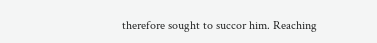therefore sought to succor him. Reaching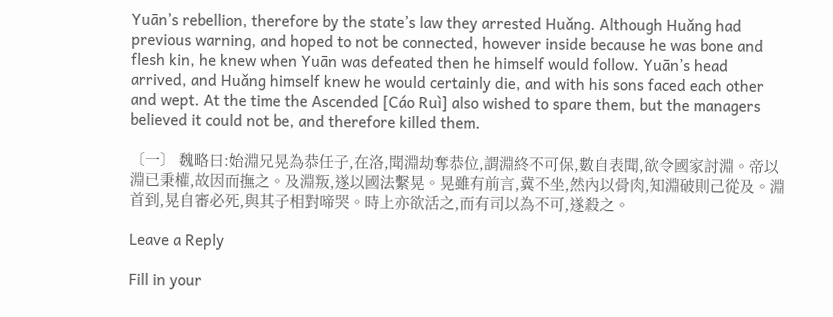Yuān’s rebellion, therefore by the state’s law they arrested Huǎng. Although Huǎng had previous warning, and hoped to not be connected, however inside because he was bone and flesh kin, he knew when Yuān was defeated then he himself would follow. Yuān’s head arrived, and Huǎng himself knew he would certainly die, and with his sons faced each other and wept. At the time the Ascended [Cáo Ruì] also wished to spare them, but the managers believed it could not be, and therefore killed them.

〔一〕 魏略曰:始淵兄晃為恭任子,在洛,聞淵劫奪恭位,謂淵終不可保,數自表聞,欲令國家討淵。帝以淵已秉權,故因而撫之。及淵叛,遂以國法繫晃。晃雖有前言,冀不坐,然內以骨肉,知淵破則己從及。淵首到,晃自審必死,與其子相對啼哭。時上亦欲活之,而有司以為不可,遂殺之。

Leave a Reply

Fill in your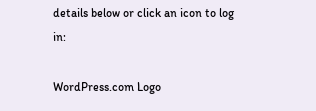details below or click an icon to log in:

WordPress.com Logo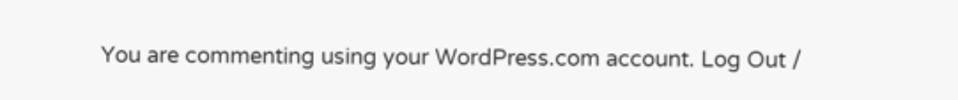You are commenting using your WordPress.com account. Log Out /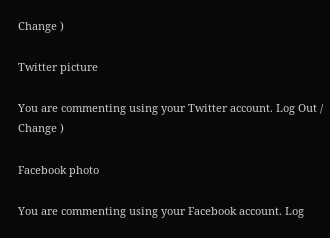Change )

Twitter picture

You are commenting using your Twitter account. Log Out /  Change )

Facebook photo

You are commenting using your Facebook account. Log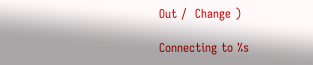Out /  Change )

Connecting to %s